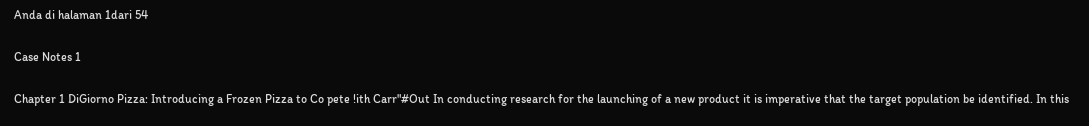Anda di halaman 1dari 54

Case Notes 1

Chapter 1 DiGiorno Pizza: Introducing a Frozen Pizza to Co pete !ith Carr"#Out In conducting research for the launching of a new product it is imperative that the target population be identified. In this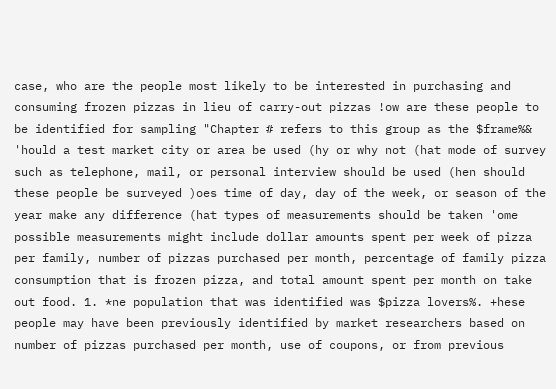case, who are the people most likely to be interested in purchasing and consuming frozen pizzas in lieu of carry-out pizzas !ow are these people to be identified for sampling "Chapter # refers to this group as the $frame%& 'hould a test market city or area be used (hy or why not (hat mode of survey such as telephone, mail, or personal interview should be used (hen should these people be surveyed )oes time of day, day of the week, or season of the year make any difference (hat types of measurements should be taken 'ome possible measurements might include dollar amounts spent per week of pizza per family, number of pizzas purchased per month, percentage of family pizza consumption that is frozen pizza, and total amount spent per month on take out food. 1. *ne population that was identified was $pizza lovers%. +hese people may have been previously identified by market researchers based on number of pizzas purchased per month, use of coupons, or from previous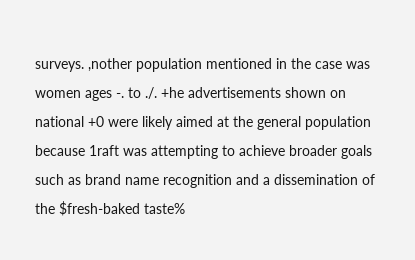surveys. ,nother population mentioned in the case was women ages -. to ./. +he advertisements shown on national +0 were likely aimed at the general population because 1raft was attempting to achieve broader goals such as brand name recognition and a dissemination of the $fresh-baked taste%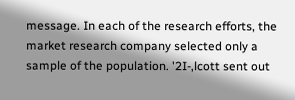message. In each of the research efforts, the market research company selected only a sample of the population. '2I-,lcott sent out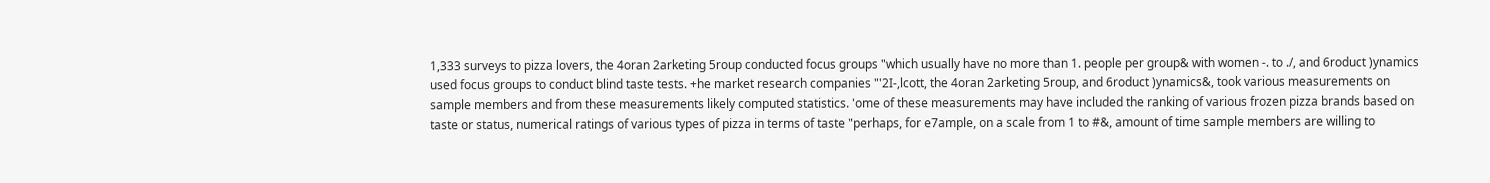1,333 surveys to pizza lovers, the 4oran 2arketing 5roup conducted focus groups "which usually have no more than 1. people per group& with women -. to ./, and 6roduct )ynamics used focus groups to conduct blind taste tests. +he market research companies "'2I-,lcott, the 4oran 2arketing 5roup, and 6roduct )ynamics&, took various measurements on sample members and from these measurements likely computed statistics. 'ome of these measurements may have included the ranking of various frozen pizza brands based on taste or status, numerical ratings of various types of pizza in terms of taste "perhaps, for e7ample, on a scale from 1 to #&, amount of time sample members are willing to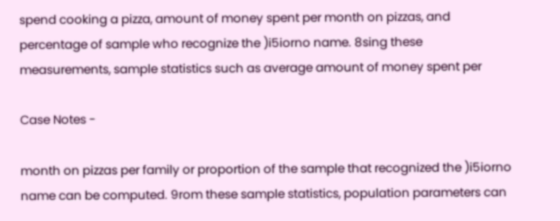spend cooking a pizza, amount of money spent per month on pizzas, and percentage of sample who recognize the )i5iorno name. 8sing these measurements, sample statistics such as average amount of money spent per

Case Notes -

month on pizzas per family or proportion of the sample that recognized the )i5iorno name can be computed. 9rom these sample statistics, population parameters can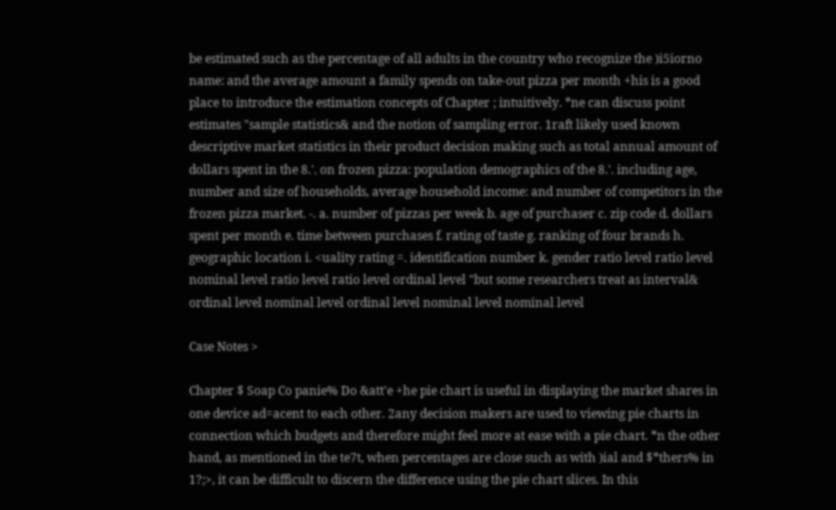be estimated such as the percentage of all adults in the country who recognize the )i5iorno name: and the average amount a family spends on take-out pizza per month +his is a good place to introduce the estimation concepts of Chapter ; intuitively. *ne can discuss point estimates "sample statistics& and the notion of sampling error. 1raft likely used known descriptive market statistics in their product decision making such as total annual amount of dollars spent in the 8.'. on frozen pizza: population demographics of the 8.'. including age, number and size of households, average household income: and number of competitors in the frozen pizza market. -. a. number of pizzas per week b. age of purchaser c. zip code d. dollars spent per month e. time between purchases f. rating of taste g. ranking of four brands h. geographic location i. <uality rating =. identification number k. gender ratio level ratio level nominal level ratio level ratio level ordinal level "but some researchers treat as interval& ordinal level nominal level ordinal level nominal level nominal level

Case Notes >

Chapter $ Soap Co panie% Do &att'e +he pie chart is useful in displaying the market shares in one device ad=acent to each other. 2any decision makers are used to viewing pie charts in connection which budgets and therefore might feel more at ease with a pie chart. *n the other hand, as mentioned in the te7t, when percentages are close such as with )ial and $*thers% in 1?;>, it can be difficult to discern the difference using the pie chart slices. In this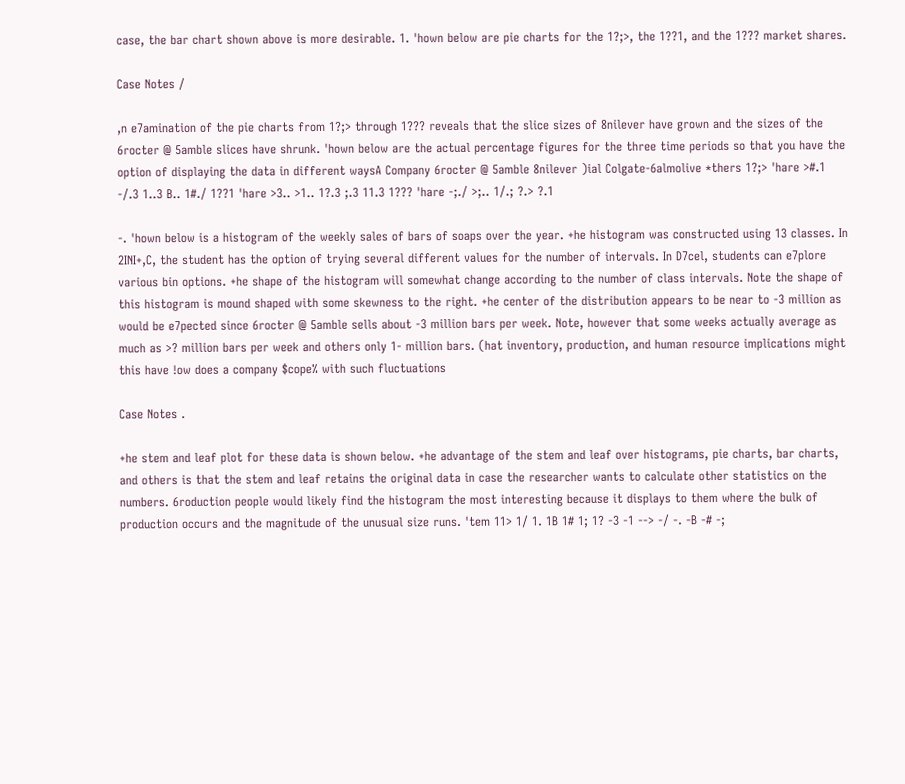case, the bar chart shown above is more desirable. 1. 'hown below are pie charts for the 1?;>, the 1??1, and the 1??? market shares.

Case Notes /

,n e7amination of the pie charts from 1?;> through 1??? reveals that the slice sizes of 8nilever have grown and the sizes of the 6rocter @ 5amble slices have shrunk. 'hown below are the actual percentage figures for the three time periods so that you have the option of displaying the data in different waysA Company 6rocter @ 5amble 8nilever )ial Colgate-6almolive *thers 1?;> 'hare >#.1 -/.3 1..3 B.. 1#./ 1??1 'hare >3.. >1.. 1?.3 ;.3 11.3 1??? 'hare -;./ >;.. 1/.; ?.> ?.1

-. 'hown below is a histogram of the weekly sales of bars of soaps over the year. +he histogram was constructed using 13 classes. In 2INI+,C, the student has the option of trying several different values for the number of intervals. In D7cel, students can e7plore various bin options. +he shape of the histogram will somewhat change according to the number of class intervals. Note the shape of this histogram is mound shaped with some skewness to the right. +he center of the distribution appears to be near to -3 million as would be e7pected since 6rocter @ 5amble sells about -3 million bars per week. Note, however that some weeks actually average as much as >? million bars per week and others only 1- million bars. (hat inventory, production, and human resource implications might this have !ow does a company $cope% with such fluctuations

Case Notes .

+he stem and leaf plot for these data is shown below. +he advantage of the stem and leaf over histograms, pie charts, bar charts, and others is that the stem and leaf retains the original data in case the researcher wants to calculate other statistics on the numbers. 6roduction people would likely find the histogram the most interesting because it displays to them where the bulk of production occurs and the magnitude of the unusual size runs. 'tem 11> 1/ 1. 1B 1# 1; 1? -3 -1 --> -/ -. -B -# -;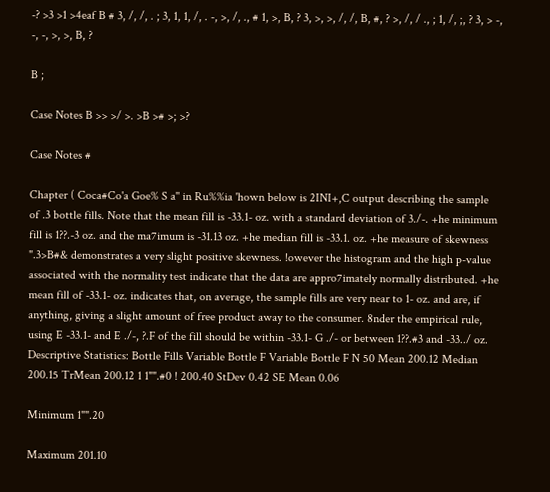-? >3 >1 >4eaf B # 3, /, /, . ; 3, 1, 1, /, . -, >, /, ., # 1, >, B, ? 3, >, >, /, /, B, #, ? >, /, / ., ; 1, /, ;, ? 3, > -, -, -, >, >, B, ?

B ;

Case Notes B >> >/ >. >B ># >; >?

Case Notes #

Chapter ( Coca#Co'a Goe% S a'' in Ru%%ia 'hown below is 2INI+,C output describing the sample of .3 bottle fills. Note that the mean fill is -33.1- oz. with a standard deviation of 3./-. +he minimum fill is 1??.-3 oz. and the ma7imum is -31.13 oz. +he median fill is -33.1. oz. +he measure of skewness ".3>B#& demonstrates a very slight positive skewness. !owever the histogram and the high p-value associated with the normality test indicate that the data are appro7imately normally distributed. +he mean fill of -33.1- oz. indicates that, on average, the sample fills are very near to 1- oz. and are, if anything, giving a slight amount of free product away to the consumer. 8nder the empirical rule, using E -33.1- and E ./-, ?.F of the fill should be within -33.1- G ./- or between 1??.#3 and -33../ oz.
Descriptive Statistics: Bottle Fills Variable Bottle F Variable Bottle F N 50 Mean 200.12 Median 200.15 TrMean 200.12 1 1"".#0 ! 200.40 StDev 0.42 SE Mean 0.06

Minimum 1"".20

Maximum 201.10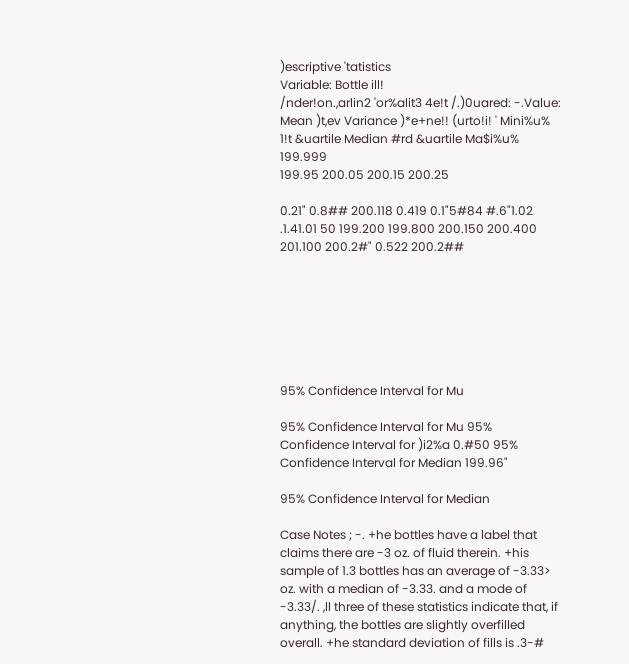)escriptive 'tatistics
Variable: Bottle ill!
/nder!on.,arlin2 'or%alit3 4e!t /.)0uared: -.Value: Mean )t,ev Variance )*e+ne!! (urto!i! ' Mini%u% 1!t &uartile Median #rd &uartile Ma$i%u% 199.999
199.95 200.05 200.15 200.25

0.21" 0.8## 200.118 0.419 0.1"5#84 #.6"1.02 .1.41.01 50 199.200 199.800 200.150 200.400 201.100 200.2#" 0.522 200.2##







95% Confidence Interval for Mu

95% Confidence Interval for Mu 95% Confidence Interval for )i2%a 0.#50 95% Confidence Interval for Median 199.96"

95% Confidence Interval for Median

Case Notes ; -. +he bottles have a label that claims there are -3 oz. of fluid therein. +his sample of 1.3 bottles has an average of -3.33> oz. with a median of -3.33. and a mode of -3.33/. ,ll three of these statistics indicate that, if anything, the bottles are slightly overfilled overall. +he standard deviation of fills is .3-#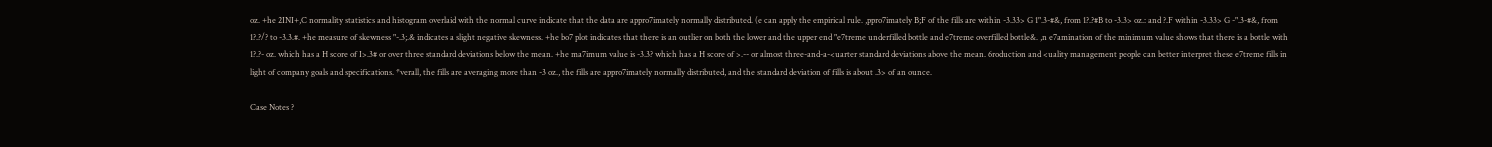oz. +he 2INI+,C normality statistics and histogram overlaid with the normal curve indicate that the data are appro7imately normally distributed. (e can apply the empirical rule. ,ppro7imately B;F of the fills are within -3.33> G 1".3-#&, from 1?.?#B to -3.3> oz.: and ?.F within -3.33> G -".3-#&, from 1?.?/? to -3.3.#. +he measure of skewness "-.3;.& indicates a slight negative skewness. +he bo7 plot indicates that there is an outlier on both the lower and the upper end "e7treme underfilled bottle and e7treme overfilled bottle&. ,n e7amination of the minimum value shows that there is a bottle with 1?.?- oz. which has a H score of I>.3# or over three standard deviations below the mean. +he ma7imum value is -3.3? which has a H score of >.-- or almost three-and-a-<uarter standard deviations above the mean. 6roduction and <uality management people can better interpret these e7treme fills in light of company goals and specifications. *verall, the fills are averaging more than -3 oz., the fills are appro7imately normally distributed, and the standard deviation of fills is about .3> of an ounce.

Case Notes ?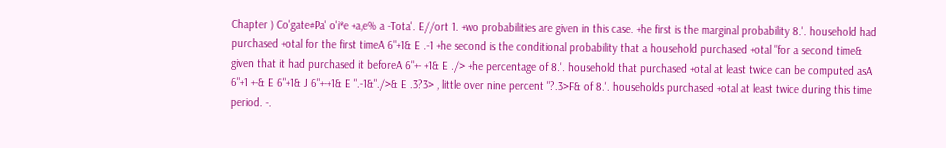Chapter ) Co'gate#Pa' o'i*e +a,e% a -Tota'. E//ort 1. +wo probabilities are given in this case. +he first is the marginal probability 8.'. household had purchased +otal for the first timeA 6"+1& E .-1 +he second is the conditional probability that a household purchased +otal "for a second time& given that it had purchased it beforeA 6"+- +1& E ./> +he percentage of 8.'. household that purchased +otal at least twice can be computed asA 6"+1 +-& E 6"+1& J 6"+-+1& E ".-1&"./>& E .3?3> , little over nine percent "?.3>F& of 8.'. households purchased +otal at least twice during this time period. -.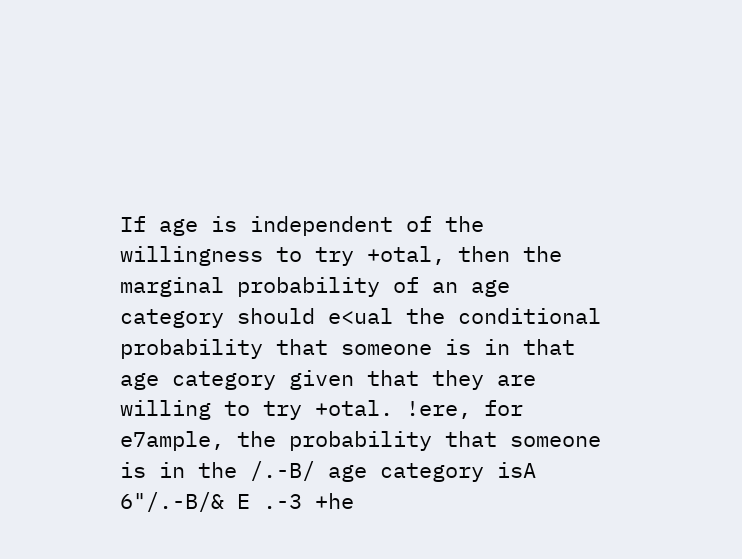If age is independent of the willingness to try +otal, then the marginal probability of an age category should e<ual the conditional probability that someone is in that age category given that they are willing to try +otal. !ere, for e7ample, the probability that someone is in the /.-B/ age category isA 6"/.-B/& E .-3 +he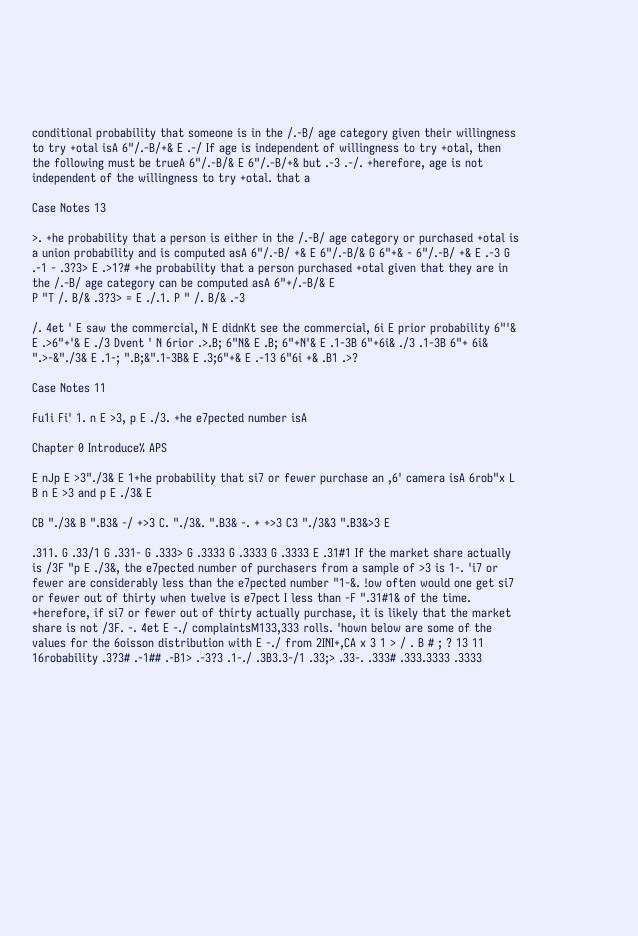conditional probability that someone is in the /.-B/ age category given their willingness to try +otal isA 6"/.-B/+& E .-/ If age is independent of willingness to try +otal, then the following must be trueA 6"/.-B/& E 6"/.-B/+& but .-3 .-/. +herefore, age is not independent of the willingness to try +otal. that a

Case Notes 13

>. +he probability that a person is either in the /.-B/ age category or purchased +otal is a union probability and is computed asA 6"/.-B/ +& E 6"/.-B/& G 6"+& - 6"/.-B/ +& E .-3 G .-1 - .3?3> E .>1?# +he probability that a person purchased +otal given that they are in the /.-B/ age category can be computed asA 6"+/.-B/& E
P "T /. B/& .3?3> = E ./.1. P " /. B/& .-3

/. 4et ' E saw the commercial, N E didnKt see the commercial, 6i E prior probability 6"'& E .>6"+'& E ./3 Dvent ' N 6rior .>.B; 6"N& E .B; 6"+N'& E .1-3B 6"+6i& ./3 .1-3B 6"+ 6i& ".>-&"./3& E .1-; ".B;&".1-3B& E .3;6"+& E .-13 6"6i +& .B1 .>?

Case Notes 11

Fu1i Fi' 1. n E >3, p E ./3. +he e7pected number isA

Chapter 0 Introduce% APS

E nJp E >3"./3& E 1+he probability that si7 or fewer purchase an ,6' camera isA 6rob"x L B n E >3 and p E ./3& E

CB "./3& B ".B3& -/ +>3 C. "./3&. ".B3& -. + +>3 C3 "./3&3 ".B3&>3 E

.311. G .33/1 G .331- G .333> G .3333 G .3333 G .3333 E .31#1 If the market share actually is /3F "p E ./3&, the e7pected number of purchasers from a sample of >3 is 1-. 'i7 or fewer are considerably less than the e7pected number "1-&. !ow often would one get si7 or fewer out of thirty when twelve is e7pect I less than -F ".31#1& of the time. +herefore, if si7 or fewer out of thirty actually purchase, it is likely that the market share is not /3F. -. 4et E -./ complaintsM133,333 rolls. 'hown below are some of the values for the 6oisson distribution with E -./ from 2INI+,CA x 3 1 > / . B # ; ? 13 11 16robability .3?3# .-1## .-B1> .-3?3 .1-./ .3B3.3-/1 .33;> .33-. .333# .333.3333 .3333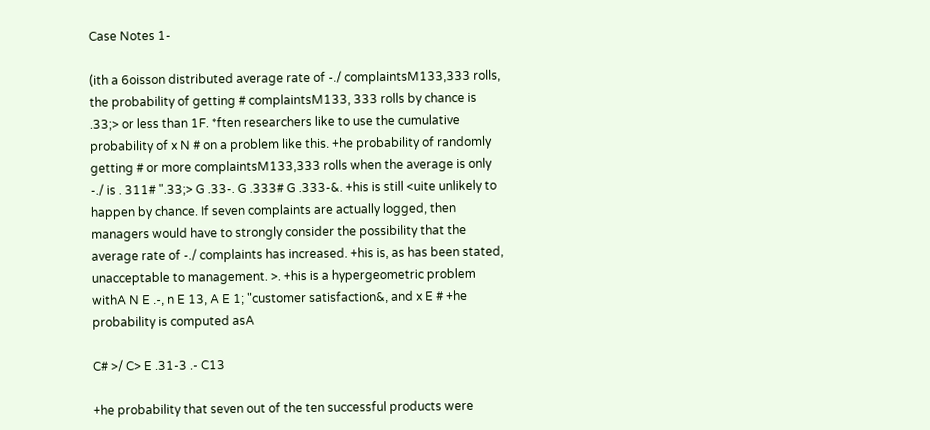Case Notes 1-

(ith a 6oisson distributed average rate of -./ complaintsM133,333 rolls, the probability of getting # complaintsM133, 333 rolls by chance is .33;> or less than 1F. *ften researchers like to use the cumulative probability of x N # on a problem like this. +he probability of randomly getting # or more complaintsM133,333 rolls when the average is only -./ is . 311# ".33;> G .33-. G .333# G .333-&. +his is still <uite unlikely to happen by chance. If seven complaints are actually logged, then managers would have to strongly consider the possibility that the average rate of -./ complaints has increased. +his is, as has been stated, unacceptable to management. >. +his is a hypergeometric problem withA N E .-, n E 13, A E 1; "customer satisfaction&, and x E # +he probability is computed asA

C# >/ C> E .31-3 .- C13

+he probability that seven out of the ten successful products were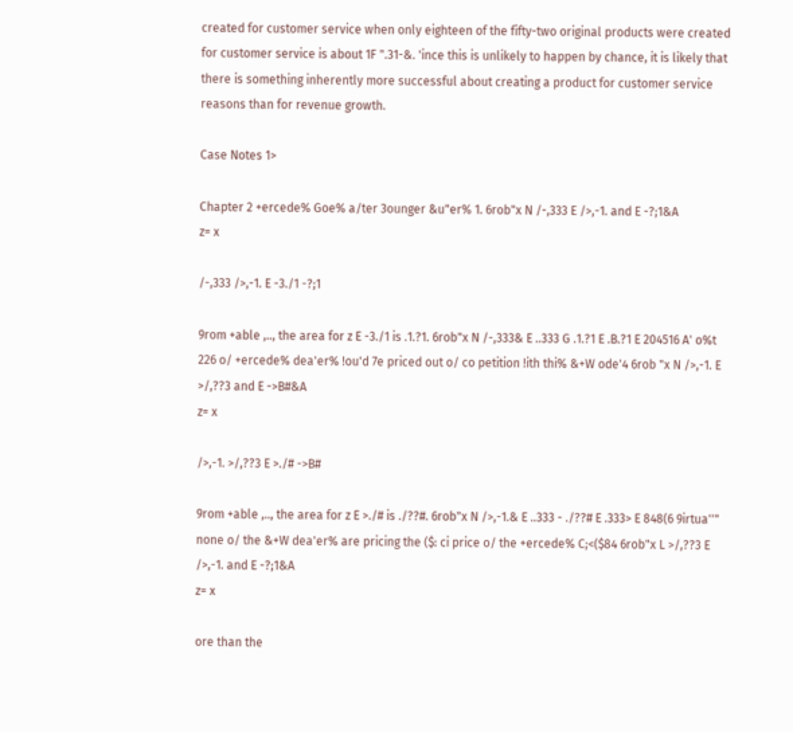created for customer service when only eighteen of the fifty-two original products were created for customer service is about 1F ".31-&. 'ince this is unlikely to happen by chance, it is likely that there is something inherently more successful about creating a product for customer service reasons than for revenue growth.

Case Notes 1>

Chapter 2 +ercede% Goe% a/ter 3ounger &u"er% 1. 6rob"x N /-,333 E />,-1. and E -?;1&A
z= x

/-,333 />,-1. E -3./1 -?;1

9rom +able ,.., the area for z E -3./1 is .1.?1. 6rob"x N /-,333& E ..333 G .1.?1 E .B.?1 E 204516 A' o%t 226 o/ +ercede% dea'er% !ou'd 7e priced out o/ co petition !ith thi% &+W ode'4 6rob "x N />,-1. E >/,??3 and E ->B#&A
z= x

/>,-1. >/,??3 E >./# ->B#

9rom +able ,.., the area for z E >./# is ./??#. 6rob"x N />,-1.& E ..333 - ./??# E .333> E 848(6 9irtua''" none o/ the &+W dea'er% are pricing the ($: ci price o/ the +ercede% C;<($84 6rob"x L >/,??3 E />,-1. and E -?;1&A
z= x

ore than the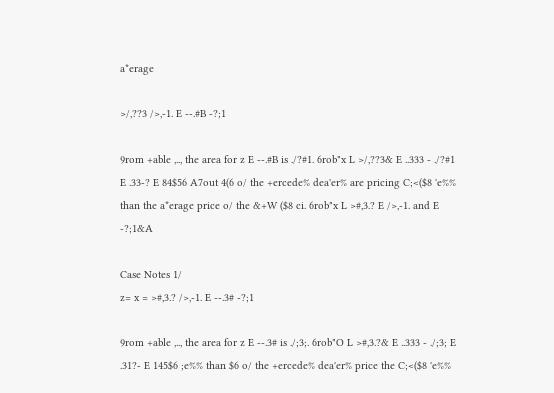a*erage

>/,??3 />,-1. E --.#B -?;1

9rom +able ,.., the area for z E --.#B is ./?#1. 6rob"x L >/,??3& E ..333 - ./?#1 E .33-? E 84$56 A7out 4(6 o/ the +ercede% dea'er% are pricing C;<($8 'e%% than the a*erage price o/ the &+W ($8 ci. 6rob"x L >#,3.? E />,-1. and E -?;1&A

Case Notes 1/
z= x = >#,3.? />,-1. E --.3# -?;1

9rom +able ,.., the area for z E --.3# is ./;3;. 6rob"O L >#,3.?& E ..333 - ./;3; E .31?- E 145$6 ;e%% than $6 o/ the +ercede% dea'er% price the C;<($8 'e%%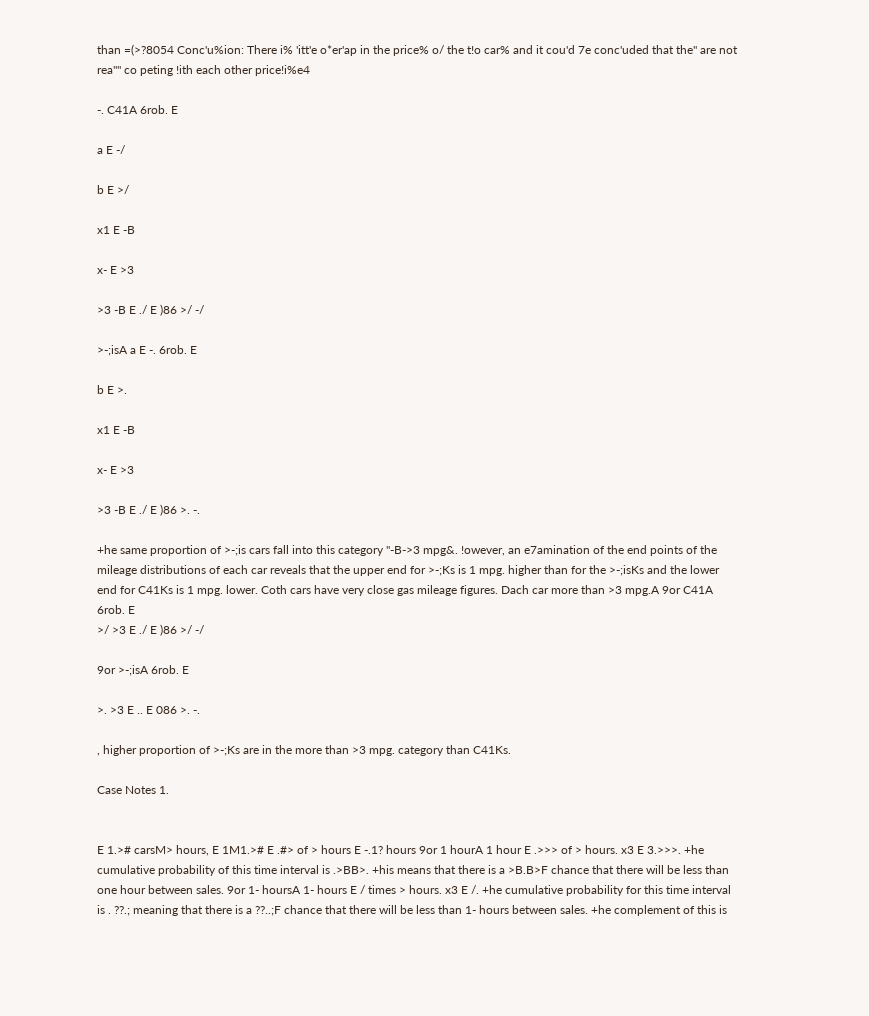than =(>?8054 Conc'u%ion: There i% 'itt'e o*er'ap in the price% o/ the t!o car% and it cou'd 7e conc'uded that the" are not rea''" co peting !ith each other price!i%e4

-. C41A 6rob. E

a E -/

b E >/

x1 E -B

x- E >3

>3 -B E ./ E )86 >/ -/

>-;isA a E -. 6rob. E

b E >.

x1 E -B

x- E >3

>3 -B E ./ E )86 >. -.

+he same proportion of >-;is cars fall into this category "-B->3 mpg&. !owever, an e7amination of the end points of the mileage distributions of each car reveals that the upper end for >-;Ks is 1 mpg. higher than for the >-;isKs and the lower end for C41Ks is 1 mpg. lower. Coth cars have very close gas mileage figures. Dach car more than >3 mpg.A 9or C41A 6rob. E
>/ >3 E ./ E )86 >/ -/

9or >-;isA 6rob. E

>. >3 E .. E 086 >. -.

, higher proportion of >-;Ks are in the more than >3 mpg. category than C41Ks.

Case Notes 1.


E 1.># carsM> hours, E 1M1.># E .#> of > hours E -.1? hours 9or 1 hourA 1 hour E .>>> of > hours. x3 E 3.>>>. +he cumulative probability of this time interval is .>BB>. +his means that there is a >B.B>F chance that there will be less than one hour between sales. 9or 1- hoursA 1- hours E / times > hours. x3 E /. +he cumulative probability for this time interval is . ??.; meaning that there is a ??..;F chance that there will be less than 1- hours between sales. +he complement of this is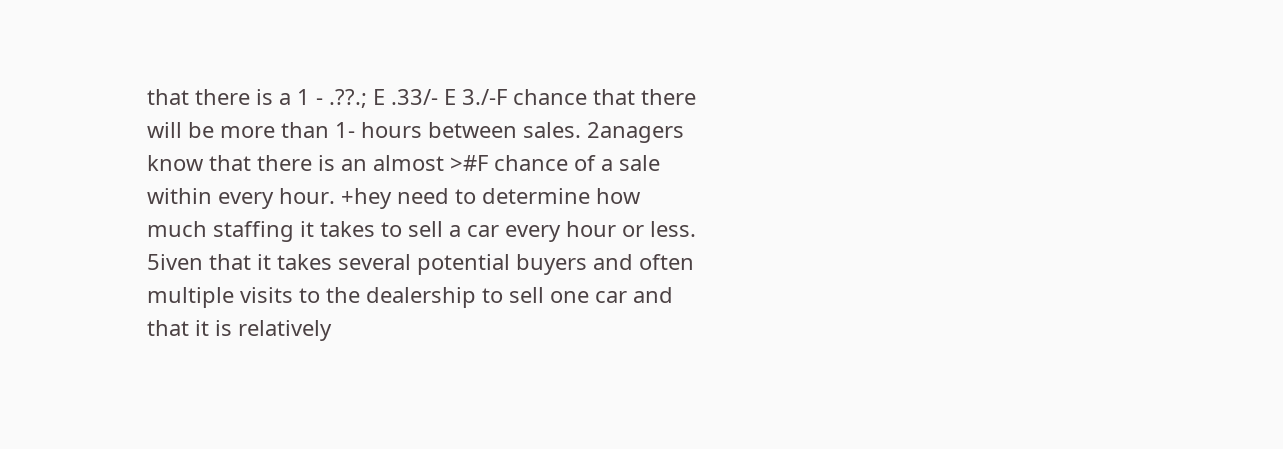that there is a 1 - .??.; E .33/- E 3./-F chance that there will be more than 1- hours between sales. 2anagers know that there is an almost >#F chance of a sale within every hour. +hey need to determine how much staffing it takes to sell a car every hour or less. 5iven that it takes several potential buyers and often multiple visits to the dealership to sell one car and that it is relatively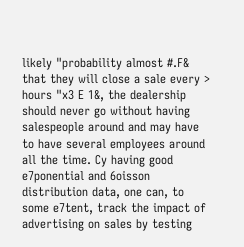likely "probability almost #.F& that they will close a sale every > hours "x3 E 1&, the dealership should never go without having salespeople around and may have to have several employees around all the time. Cy having good e7ponential and 6oisson distribution data, one can, to some e7tent, track the impact of advertising on sales by testing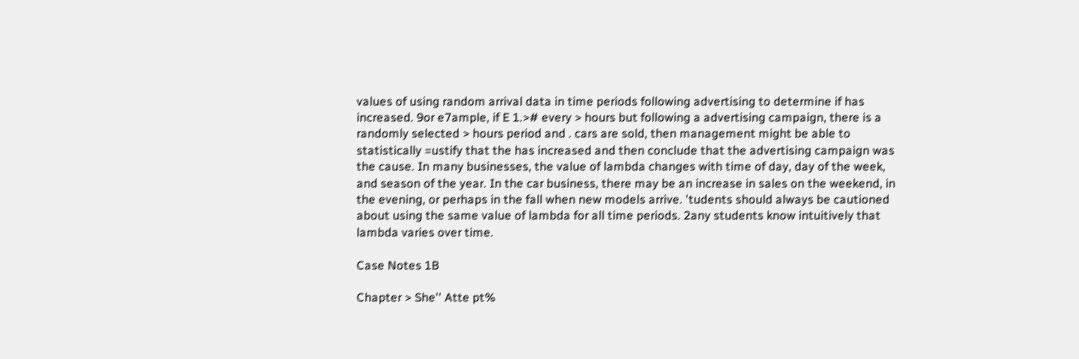values of using random arrival data in time periods following advertising to determine if has increased. 9or e7ample, if E 1.># every > hours but following a advertising campaign, there is a randomly selected > hours period and . cars are sold, then management might be able to statistically =ustify that the has increased and then conclude that the advertising campaign was the cause. In many businesses, the value of lambda changes with time of day, day of the week, and season of the year. In the car business, there may be an increase in sales on the weekend, in the evening, or perhaps in the fall when new models arrive. 'tudents should always be cautioned about using the same value of lambda for all time periods. 2any students know intuitively that lambda varies over time.

Case Notes 1B

Chapter > She'' Atte pt%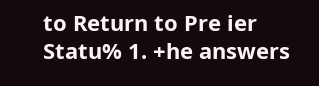to Return to Pre ier Statu% 1. +he answers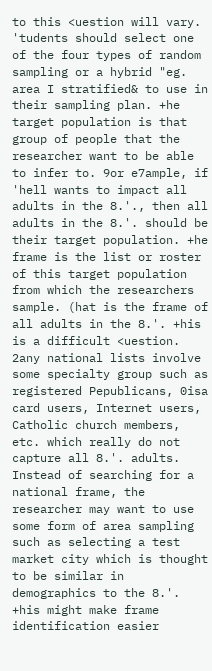to this <uestion will vary. 'tudents should select one of the four types of random sampling or a hybrid "eg. area I stratified& to use in their sampling plan. +he target population is that group of people that the researcher want to be able to infer to. 9or e7ample, if 'hell wants to impact all adults in the 8.'., then all adults in the 8.'. should be their target population. +he frame is the list or roster of this target population from which the researchers sample. (hat is the frame of all adults in the 8.'. +his is a difficult <uestion. 2any national lists involve some specialty group such as registered Pepublicans, 0isa card users, Internet users, Catholic church members, etc. which really do not capture all 8.'. adults. Instead of searching for a national frame, the researcher may want to use some form of area sampling such as selecting a test market city which is thought to be similar in demographics to the 8.'. +his might make frame identification easier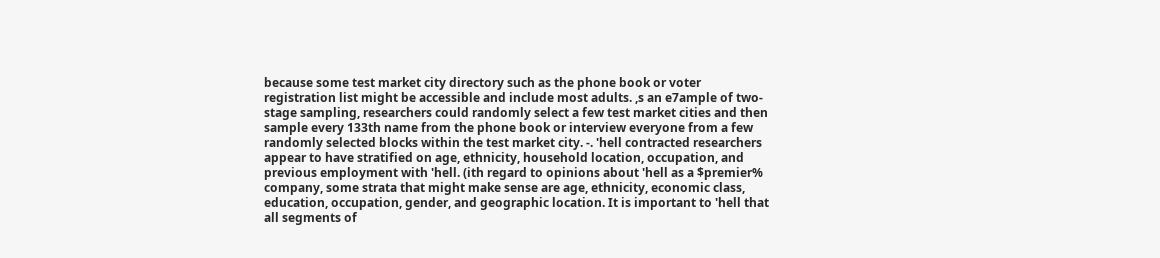because some test market city directory such as the phone book or voter registration list might be accessible and include most adults. ,s an e7ample of two-stage sampling, researchers could randomly select a few test market cities and then sample every 133th name from the phone book or interview everyone from a few randomly selected blocks within the test market city. -. 'hell contracted researchers appear to have stratified on age, ethnicity, household location, occupation, and previous employment with 'hell. (ith regard to opinions about 'hell as a $premier% company, some strata that might make sense are age, ethnicity, economic class, education, occupation, gender, and geographic location. It is important to 'hell that all segments of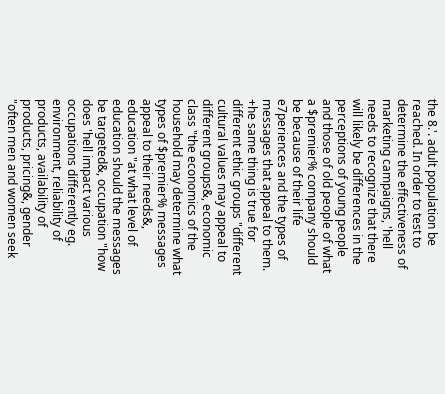the 8.'. adult population be reached. In order to test to determine the effectiveness of marketing campaigns, 'hell needs to recognize that there will likely be differences in the perceptions of young people and those of old people of what a $premier% company should be because of their life e7periences and the types of messages that appeal to them. +he same thing is true for different ethic groups "different cultural values may appeal to different groups&, economic class "the economics of the household may determine what types of $premier% messages appeal to their needs&, education "at what level of education should the messages be targeted&, occupation "how does 'hell impact various occupations differently eg. environment, reliability of products, availability of products, pricing&, gender "often men and women seek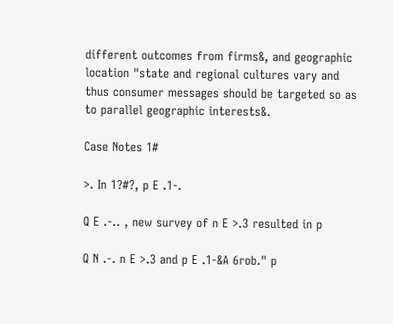different outcomes from firms&, and geographic location "state and regional cultures vary and thus consumer messages should be targeted so as to parallel geographic interests&.

Case Notes 1#

>. In 1?#?, p E .1-.

Q E .-.. , new survey of n E >.3 resulted in p

Q N .-. n E >.3 and p E .1-&A 6rob." p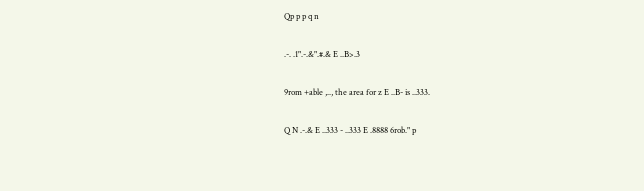Qp p p q n

.-. .1".-.&".#.& E ..B>.3

9rom +able ,.., the area for z E ..B- is ..333.

Q N .-.& E ..333 - ..333 E .8888 6rob." p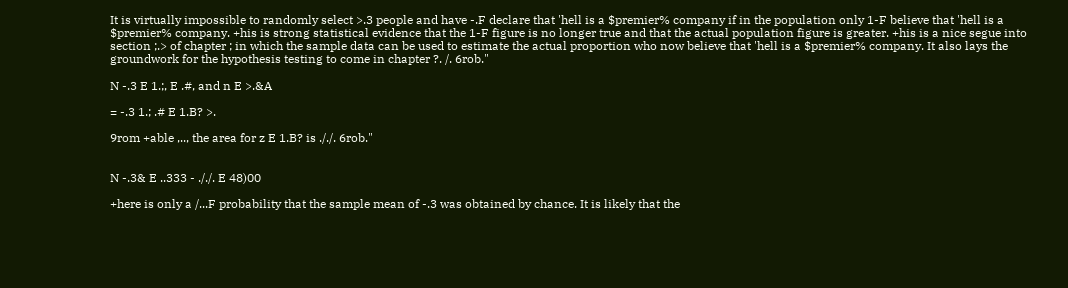It is virtually impossible to randomly select >.3 people and have -.F declare that 'hell is a $premier% company if in the population only 1-F believe that 'hell is a $premier% company. +his is strong statistical evidence that the 1-F figure is no longer true and that the actual population figure is greater. +his is a nice segue into section ;.> of chapter ; in which the sample data can be used to estimate the actual proportion who now believe that 'hell is a $premier% company. It also lays the groundwork for the hypothesis testing to come in chapter ?. /. 6rob."

N -.3 E 1.;, E .#, and n E >.&A

= -.3 1.; .# E 1.B? >.

9rom +able ,.., the area for z E 1.B? is ././. 6rob."


N -.3& E ..333 - ././. E 48)00

+here is only a /...F probability that the sample mean of -.3 was obtained by chance. It is likely that the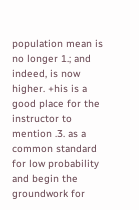population mean is no longer 1.; and indeed, is now higher. +his is a good place for the instructor to mention .3. as a common standard for low probability and begin the groundwork for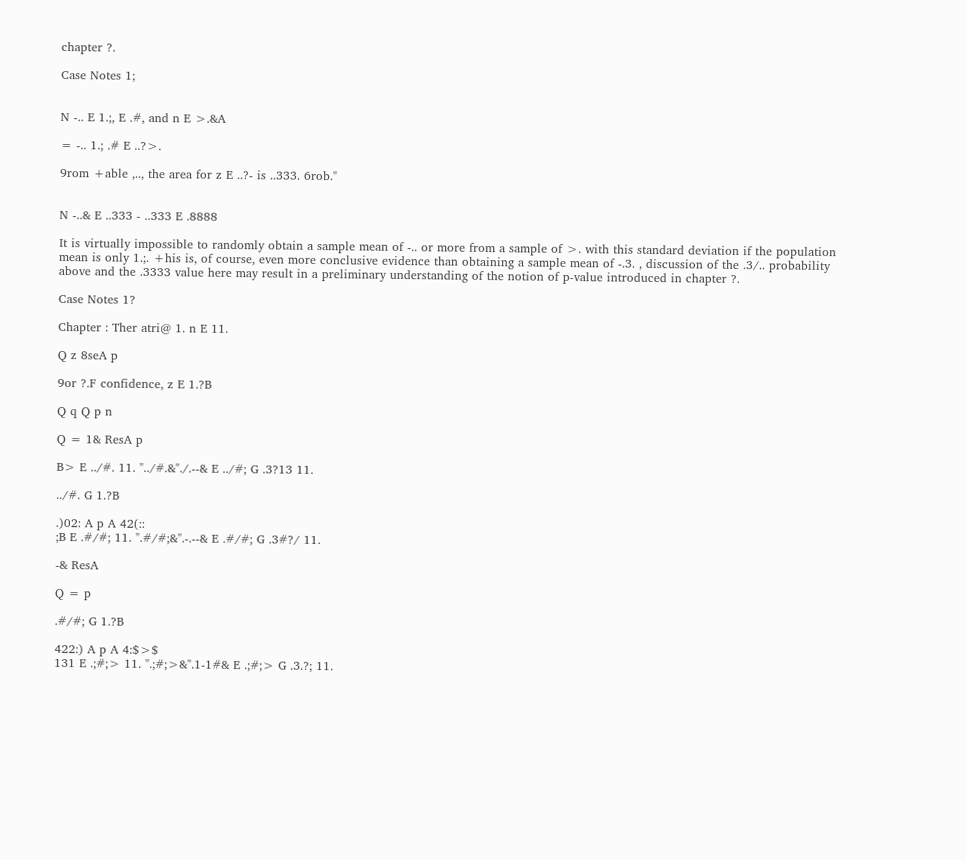chapter ?.

Case Notes 1;


N -.. E 1.;, E .#, and n E >.&A

= -.. 1.; .# E ..?>.

9rom +able ,.., the area for z E ..?- is ..333. 6rob."


N -..& E ..333 - ..333 E .8888

It is virtually impossible to randomly obtain a sample mean of -.. or more from a sample of >. with this standard deviation if the population mean is only 1.;. +his is, of course, even more conclusive evidence than obtaining a sample mean of -.3. , discussion of the .3/.. probability above and the .3333 value here may result in a preliminary understanding of the notion of p-value introduced in chapter ?.

Case Notes 1?

Chapter : Ther atri@ 1. n E 11.

Q z 8seA p

9or ?.F confidence, z E 1.?B

Q q Q p n

Q = 1& ResA p

B> E ../#. 11. "../#.&"./.--& E ../#; G .3?13 11.

../#. G 1.?B

.)02: A p A 42(::
;B E .#/#; 11. ".#/#;&".-.--& E .#/#; G .3#?/ 11.

-& ResA

Q = p

.#/#; G 1.?B

422:) A p A 4:$>$
131 E .;#;> 11. ".;#;>&".1-1#& E .;#;> G .3.?; 11.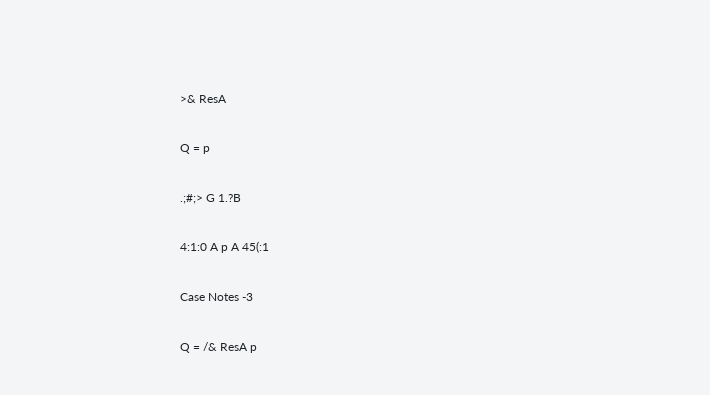>& ResA

Q = p

.;#;> G 1.?B

4:1:0 A p A 45(:1

Case Notes -3

Q = /& ResA p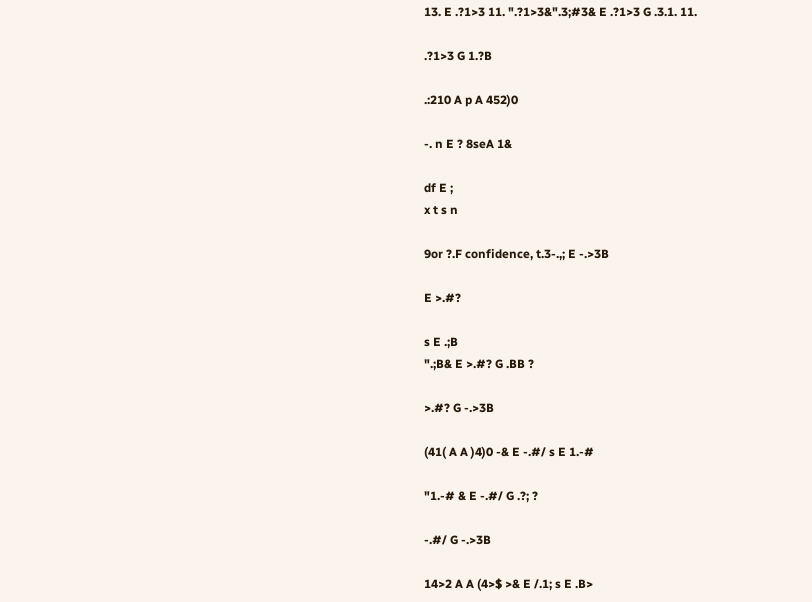13. E .?1>3 11. ".?1>3&".3;#3& E .?1>3 G .3.1. 11.

.?1>3 G 1.?B

.:210 A p A 452)0

-. n E ? 8seA 1&

df E ;
x t s n

9or ?.F confidence, t.3-.,; E -.>3B

E >.#?

s E .;B
".;B& E >.#? G .BB ?

>.#? G -.>3B

(41( A A )4)0 -& E -.#/ s E 1.-#

"1.-# & E -.#/ G .?; ?

-.#/ G -.>3B

14>2 A A (4>$ >& E /.1; s E .B>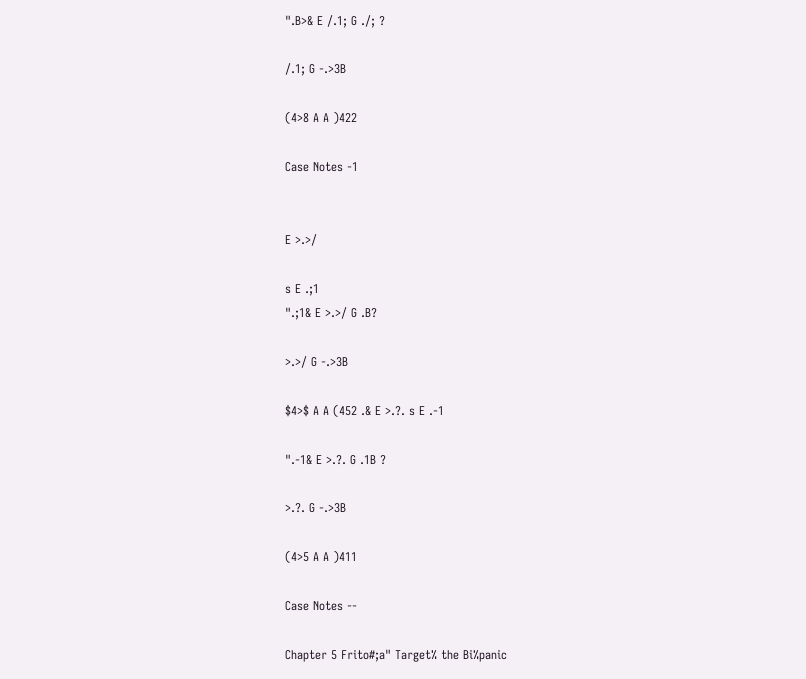".B>& E /.1; G ./; ?

/.1; G -.>3B

(4>8 A A )422

Case Notes -1


E >.>/

s E .;1
".;1& E >.>/ G .B?

>.>/ G -.>3B

$4>$ A A (452 .& E >.?. s E .-1

".-1& E >.?. G .1B ?

>.?. G -.>3B

(4>5 A A )411

Case Notes --

Chapter 5 Frito#;a" Target% the Bi%panic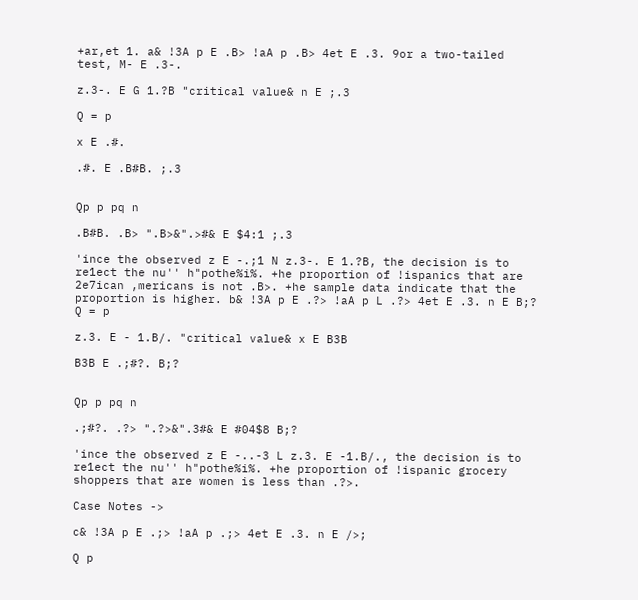+ar,et 1. a& !3A p E .B> !aA p .B> 4et E .3. 9or a two-tailed test, M- E .3-.

z.3-. E G 1.?B "critical value& n E ;.3

Q = p

x E .#.

.#. E .B#B. ;.3


Qp p pq n

.B#B. .B> ".B>&".>#& E $4:1 ;.3

'ince the observed z E -.;1 N z.3-. E 1.?B, the decision is to re1ect the nu'' h"pothe%i%. +he proportion of !ispanics that are 2e7ican ,mericans is not .B>. +he sample data indicate that the proportion is higher. b& !3A p E .?> !aA p L .?> 4et E .3. n E B;?
Q = p

z.3. E - 1.B/. "critical value& x E B3B

B3B E .;#?. B;?


Qp p pq n

.;#?. .?> ".?>&".3#& E #04$8 B;?

'ince the observed z E -..-3 L z.3. E -1.B/., the decision is to re1ect the nu'' h"pothe%i%. +he proportion of !ispanic grocery shoppers that are women is less than .?>.

Case Notes ->

c& !3A p E .;> !aA p .;> 4et E .3. n E />;

Q p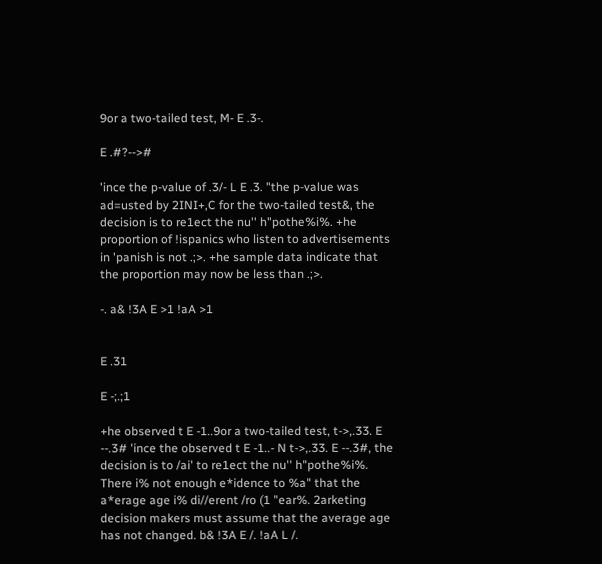9or a two-tailed test, M- E .3-.

E .#?-->#

'ince the p-value of .3/- L E .3. "the p-value was ad=usted by 2INI+,C for the two-tailed test&, the decision is to re1ect the nu'' h"pothe%i%. +he proportion of !ispanics who listen to advertisements in 'panish is not .;>. +he sample data indicate that the proportion may now be less than .;>.

-. a& !3A E >1 !aA >1


E .31

E -;.;1

+he observed t E -1..9or a two-tailed test, t->,.33. E --.3# 'ince the observed t E -1..- N t->,.33. E --.3#, the decision is to /ai' to re1ect the nu'' h"pothe%i%. There i% not enough e*idence to %a" that the a*erage age i% di//erent /ro (1 "ear%. 2arketing decision makers must assume that the average age has not changed. b& !3A E /. !aA L /.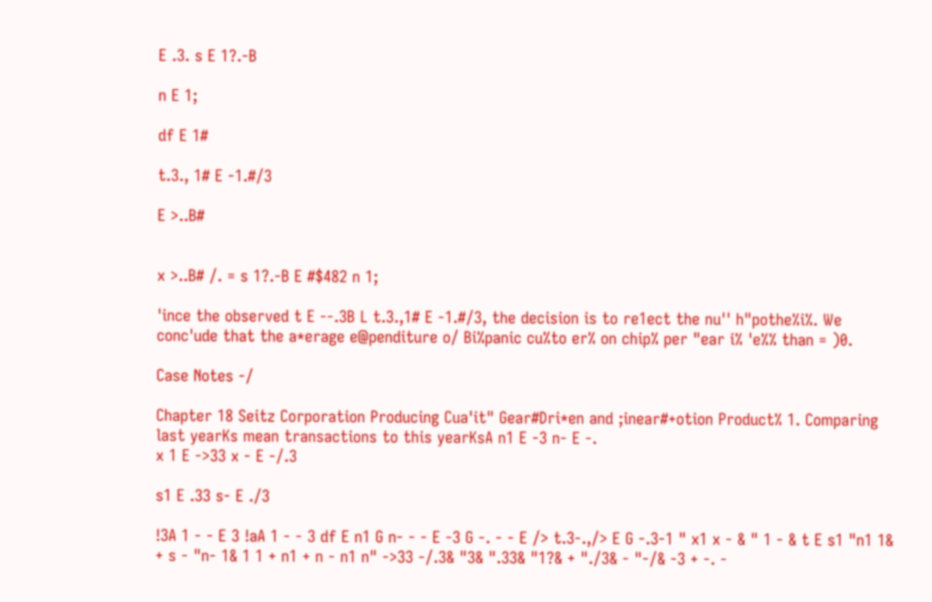E .3. s E 1?.-B

n E 1;

df E 1#

t.3., 1# E -1.#/3

E >..B#


x >..B# /. = s 1?.-B E #$482 n 1;

'ince the observed t E --.3B L t.3.,1# E -1.#/3, the decision is to re1ect the nu'' h"pothe%i%. We conc'ude that the a*erage e@penditure o/ Bi%panic cu%to er% on chip% per "ear i% 'e%% than = )0.

Case Notes -/

Chapter 18 Seitz Corporation Producing Cua'it" Gear#Dri*en and ;inear#+otion Product% 1. Comparing last yearKs mean transactions to this yearKsA n1 E -3 n- E -.
x 1 E ->33 x - E -/.3

s1 E .33 s- E ./3

!3A 1 - - E 3 !aA 1 - - 3 df E n1 G n- - - E -3 G -. - - E /> t.3-.,/> E G -.3-1 " x1 x - & " 1 - & t E s1 "n1 1& + s - "n- 1& 1 1 + n1 + n - n1 n" ->33 -/.3& "3& ".33& "1?& + "./3& - "-/& -3 + -. -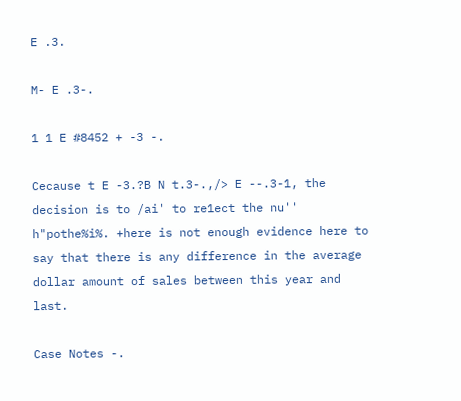E .3.

M- E .3-.

1 1 E #8452 + -3 -.

Cecause t E -3.?B N t.3-.,/> E --.3-1, the decision is to /ai' to re1ect the nu'' h"pothe%i%. +here is not enough evidence here to say that there is any difference in the average dollar amount of sales between this year and last.

Case Notes -.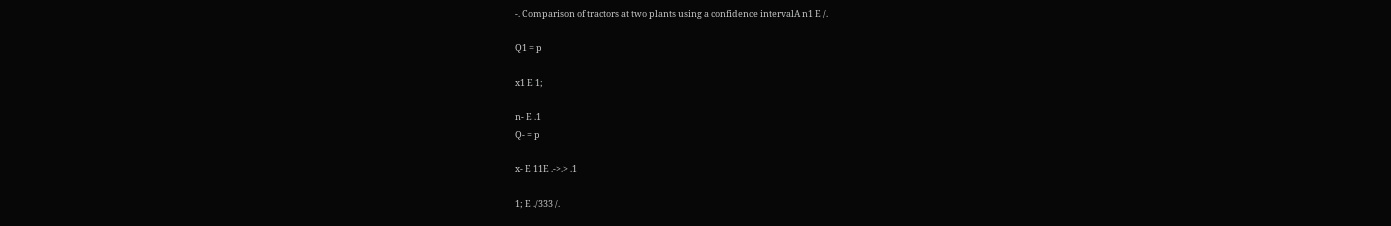-. Comparison of tractors at two plants using a confidence intervalA n1 E /.

Q1 = p

x1 E 1;

n- E .1
Q- = p

x- E 11E .->.> .1

1; E ./333 /.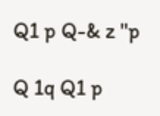Q1 p Q-& z "p

Q 1q Q1 p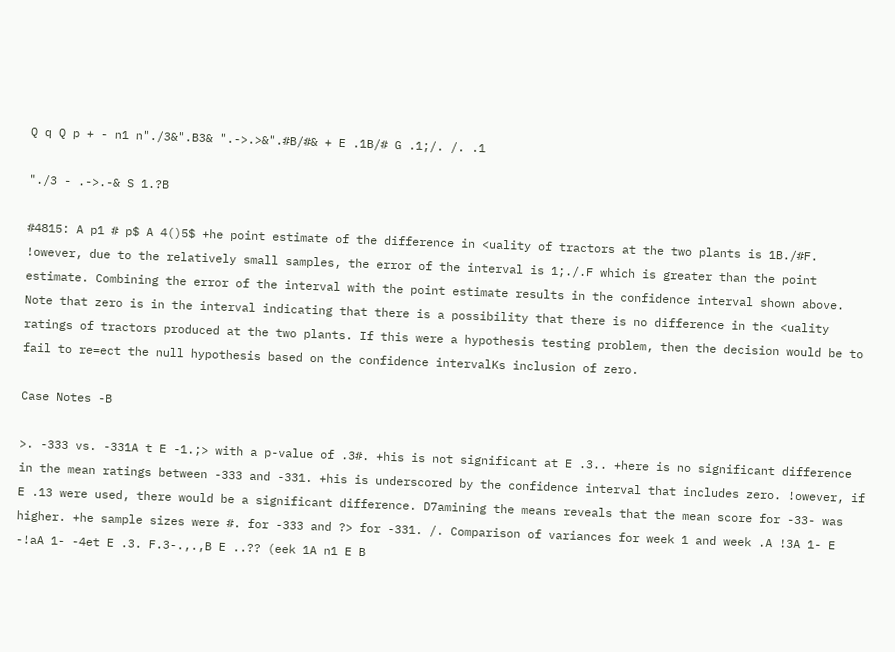Q q Q p + - n1 n"./3&".B3& ".->.>&".#B/#& + E .1B/# G .1;/. /. .1

"./3 - .->.-& S 1.?B

#4815: A p1 # p$ A 4()5$ +he point estimate of the difference in <uality of tractors at the two plants is 1B./#F. !owever, due to the relatively small samples, the error of the interval is 1;./.F which is greater than the point estimate. Combining the error of the interval with the point estimate results in the confidence interval shown above. Note that zero is in the interval indicating that there is a possibility that there is no difference in the <uality ratings of tractors produced at the two plants. If this were a hypothesis testing problem, then the decision would be to fail to re=ect the null hypothesis based on the confidence intervalKs inclusion of zero.

Case Notes -B

>. -333 vs. -331A t E -1.;> with a p-value of .3#. +his is not significant at E .3.. +here is no significant difference in the mean ratings between -333 and -331. +his is underscored by the confidence interval that includes zero. !owever, if E .13 were used, there would be a significant difference. D7amining the means reveals that the mean score for -33- was higher. +he sample sizes were #. for -333 and ?> for -331. /. Comparison of variances for week 1 and week .A !3A 1- E -!aA 1- -4et E .3. F.3-.,.,B E ..?? (eek 1A n1 E B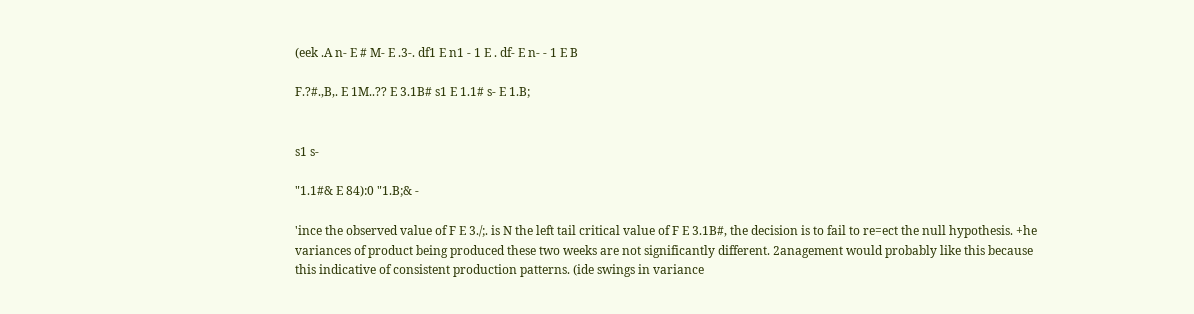(eek .A n- E # M- E .3-. df1 E n1 - 1 E . df- E n- - 1 E B

F.?#.,B,. E 1M..?? E 3.1B# s1 E 1.1# s- E 1.B;


s1 s-

"1.1#& E 84):0 "1.B;& -

'ince the observed value of F E 3./;. is N the left tail critical value of F E 3.1B#, the decision is to fail to re=ect the null hypothesis. +he variances of product being produced these two weeks are not significantly different. 2anagement would probably like this because this indicative of consistent production patterns. (ide swings in variance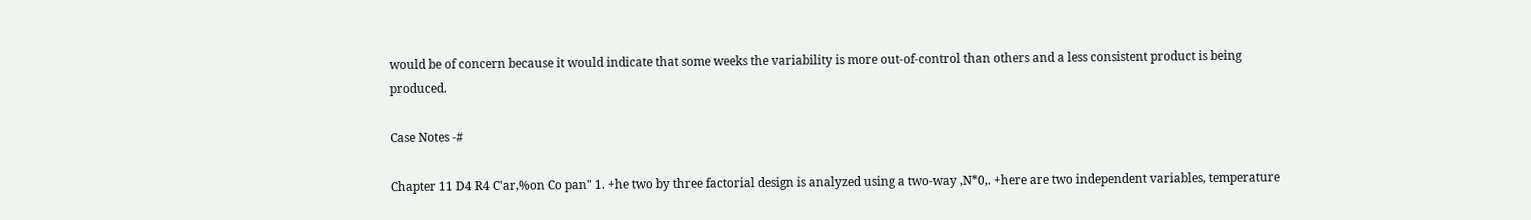would be of concern because it would indicate that some weeks the variability is more out-of-control than others and a less consistent product is being produced.

Case Notes -#

Chapter 11 D4 R4 C'ar,%on Co pan" 1. +he two by three factorial design is analyzed using a two-way ,N*0,. +here are two independent variables, temperature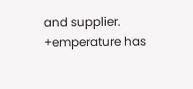and supplier. +emperature has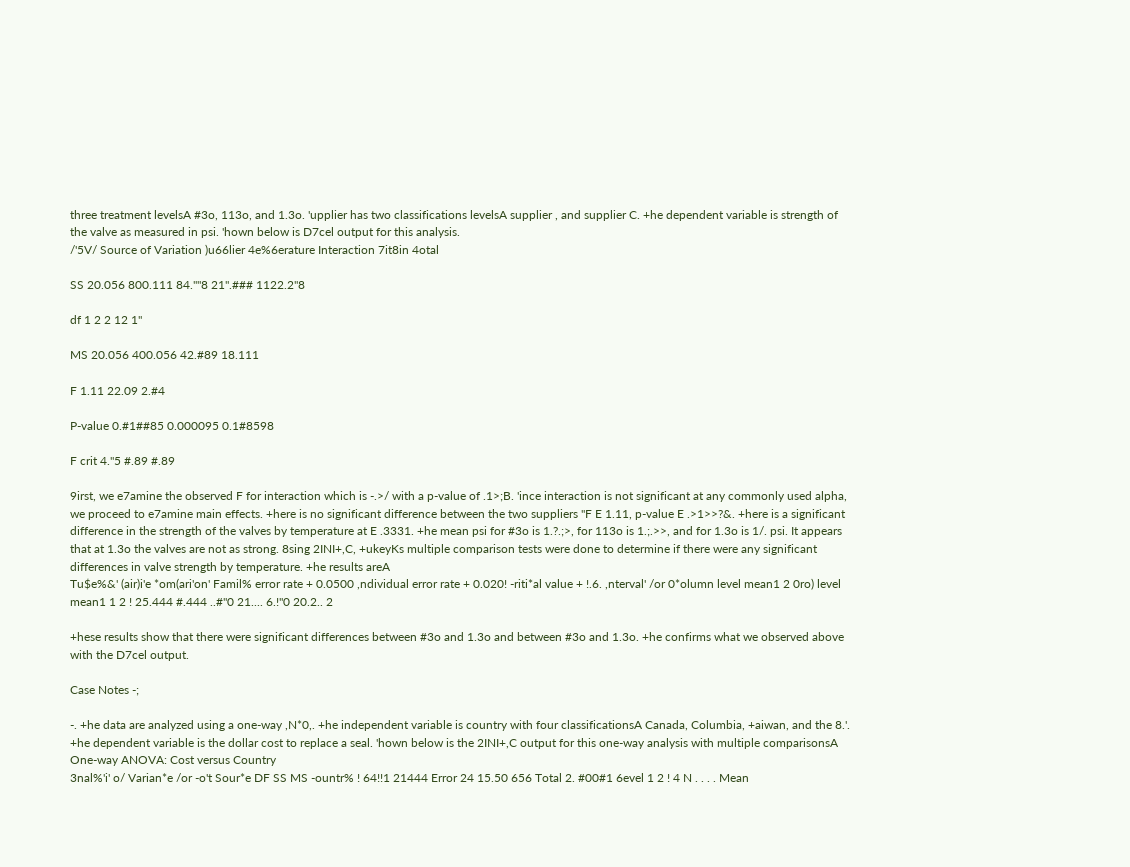three treatment levelsA #3o, 113o, and 1.3o. 'upplier has two classifications levelsA supplier , and supplier C. +he dependent variable is strength of the valve as measured in psi. 'hown below is D7cel output for this analysis.
/'5V/ Source of Variation )u66lier 4e%6erature Interaction 7it8in 4otal

SS 20.056 800.111 84.""8 21".### 1122.2"8

df 1 2 2 12 1"

MS 20.056 400.056 42.#89 18.111

F 1.11 22.09 2.#4

P-value 0.#1##85 0.000095 0.1#8598

F crit 4."5 #.89 #.89

9irst, we e7amine the observed F for interaction which is -.>/ with a p-value of .1>;B. 'ince interaction is not significant at any commonly used alpha, we proceed to e7amine main effects. +here is no significant difference between the two suppliers "F E 1.11, p-value E .>1>>?&. +here is a significant difference in the strength of the valves by temperature at E .3331. +he mean psi for #3o is 1.?.;>, for 113o is 1.;.>>, and for 1.3o is 1/. psi. It appears that at 1.3o the valves are not as strong. 8sing 2INI+,C, +ukeyKs multiple comparison tests were done to determine if there were any significant differences in valve strength by temperature. +he results areA
Tu$e%&' (air)i'e *om(ari'on' Famil% error rate + 0.0500 ,ndividual error rate + 0.020! -riti*al value + !.6. ,nterval' /or 0*olumn level mean1 2 0ro) level mean1 1 2 ! 25.444 #.444 ..#"0 21.... 6.!"0 20.2.. 2

+hese results show that there were significant differences between #3o and 1.3o and between #3o and 1.3o. +he confirms what we observed above with the D7cel output.

Case Notes -;

-. +he data are analyzed using a one-way ,N*0,. +he independent variable is country with four classificationsA Canada, Columbia, +aiwan, and the 8.'. +he dependent variable is the dollar cost to replace a seal. 'hown below is the 2INI+,C output for this one-way analysis with multiple comparisonsA
One-way ANOVA: Cost versus Country
3nal%'i' o/ Varian*e /or -o't Sour*e DF SS MS -ountr% ! 64!!1 21444 Error 24 15.50 656 Total 2. #00#1 6evel 1 2 ! 4 N . . . . Mean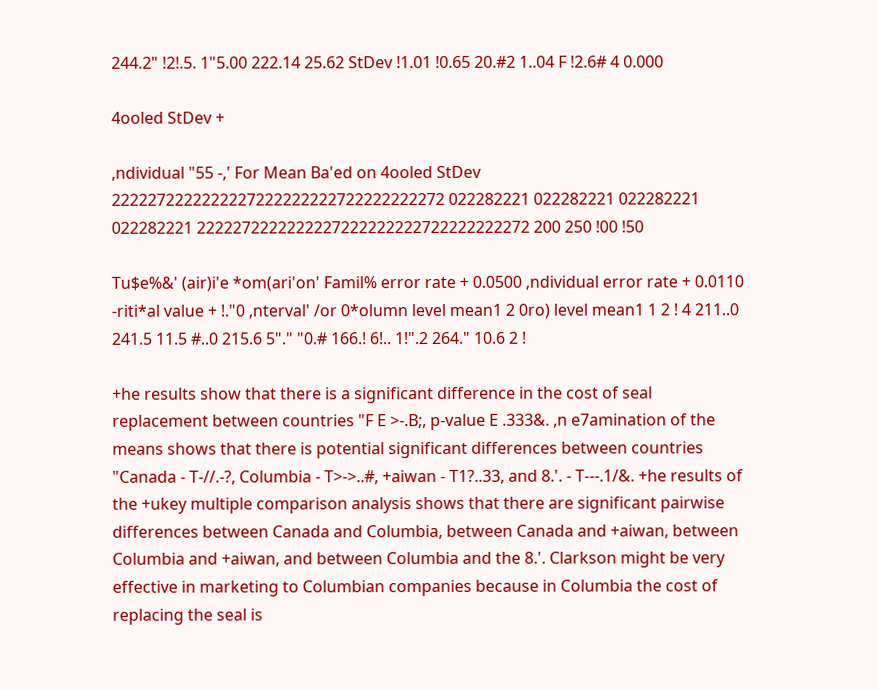244.2" !2!.5. 1"5.00 222.14 25.62 StDev !1.01 !0.65 20.#2 1..04 F !2.6# 4 0.000

4ooled StDev +

,ndividual "55 -,' For Mean Ba'ed on 4ooled StDev 2222272222222227222222222722222222272 022282221 022282221 022282221 022282221 2222272222222227222222222722222222272 200 250 !00 !50

Tu$e%&' (air)i'e *om(ari'on' Famil% error rate + 0.0500 ,ndividual error rate + 0.0110 -riti*al value + !."0 ,nterval' /or 0*olumn level mean1 2 0ro) level mean1 1 2 ! 4 211..0 241.5 11.5 #..0 215.6 5"." "0.# 166.! 6!.. 1!".2 264." 10.6 2 !

+he results show that there is a significant difference in the cost of seal replacement between countries "F E >-.B;, p-value E .333&. ,n e7amination of the means shows that there is potential significant differences between countries "Canada - T-//.-?, Columbia - T>->..#, +aiwan - T1?..33, and 8.'. - T---.1/&. +he results of the +ukey multiple comparison analysis shows that there are significant pairwise differences between Canada and Columbia, between Canada and +aiwan, between Columbia and +aiwan, and between Columbia and the 8.'. Clarkson might be very effective in marketing to Columbian companies because in Columbia the cost of replacing the seal is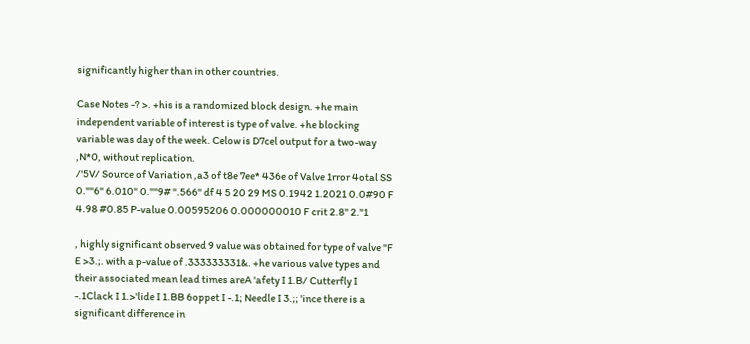significantly higher than in other countries.

Case Notes -? >. +his is a randomized block design. +he main independent variable of interest is type of valve. +he blocking variable was day of the week. Celow is D7cel output for a two-way ,N*0, without replication.
/'5V/ Source of Variation ,a3 of t8e 7ee* 436e of Valve 1rror 4otal SS 0.""6" 6.010" 0.""9# ".566" df 4 5 20 29 MS 0.1942 1.2021 0.0#90 F 4.98 #0.85 P-value 0.00595206 0.000000010 F crit 2.8" 2."1

, highly significant observed 9 value was obtained for type of valve "F E >3.;. with a p-value of .333333331&. +he various valve types and their associated mean lead times areA 'afety I 1.B/ Cutterfly I -.1Clack I 1.>'lide I 1.BB 6oppet I -.1; Needle I 3.;; 'ince there is a significant difference in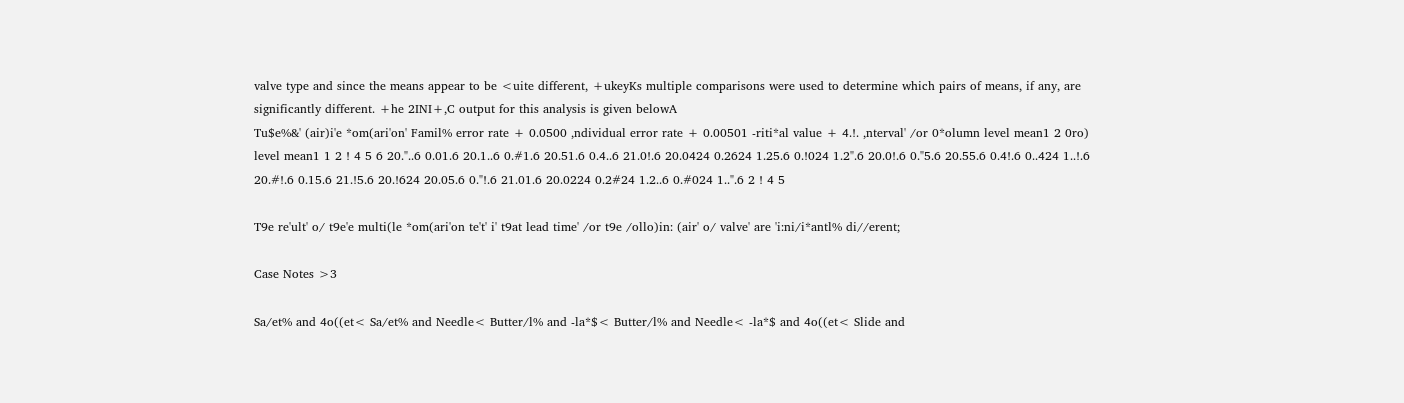valve type and since the means appear to be <uite different, +ukeyKs multiple comparisons were used to determine which pairs of means, if any, are significantly different. +he 2INI+,C output for this analysis is given belowA
Tu$e%&' (air)i'e *om(ari'on' Famil% error rate + 0.0500 ,ndividual error rate + 0.00501 -riti*al value + 4.!. ,nterval' /or 0*olumn level mean1 2 0ro) level mean1 1 2 ! 4 5 6 20."..6 0.01.6 20.1..6 0.#1.6 20.51.6 0.4..6 21.0!.6 20.0424 0.2624 1.25.6 0.!024 1.2".6 20.0!.6 0."5.6 20.55.6 0.4!.6 0..424 1..!.6 20.#!.6 0.15.6 21.!5.6 20.!624 20.05.6 0."!.6 21.01.6 20.0224 0.2#24 1.2..6 0.#024 1..".6 2 ! 4 5

T9e re'ult' o/ t9e'e multi(le *om(ari'on te't' i' t9at lead time' /or t9e /ollo)in: (air' o/ valve' are 'i:ni/i*antl% di//erent;

Case Notes >3

Sa/et% and 4o((et< Sa/et% and Needle< Butter/l% and -la*$< Butter/l% and Needle< -la*$ and 4o((et< Slide and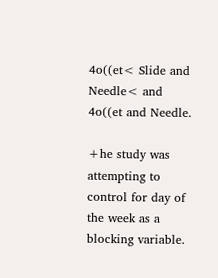4o((et< Slide and Needle< and 4o((et and Needle.

+he study was attempting to control for day of the week as a blocking variable.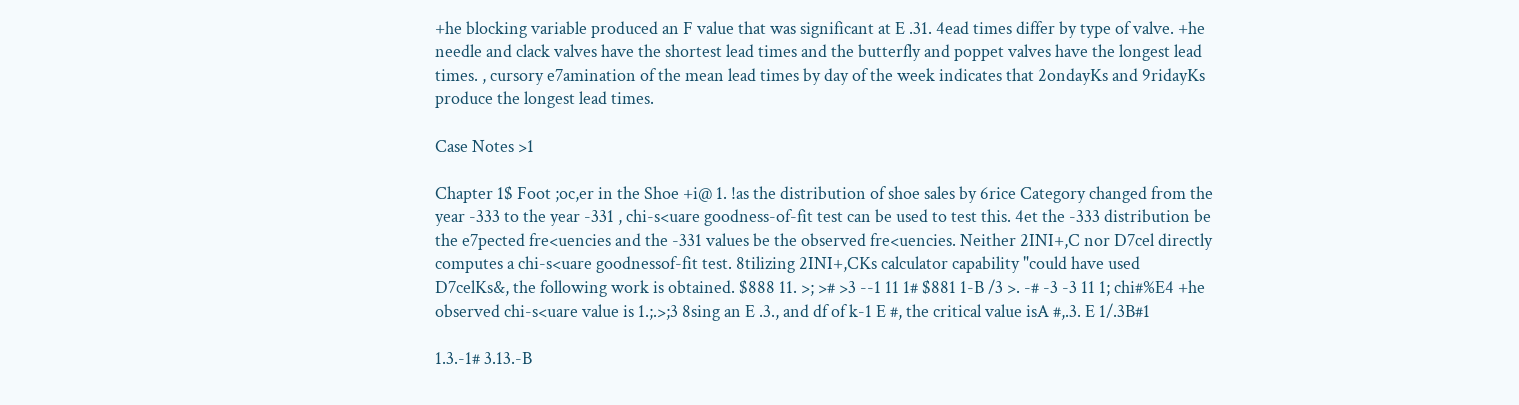+he blocking variable produced an F value that was significant at E .31. 4ead times differ by type of valve. +he needle and clack valves have the shortest lead times and the butterfly and poppet valves have the longest lead times. , cursory e7amination of the mean lead times by day of the week indicates that 2ondayKs and 9ridayKs produce the longest lead times.

Case Notes >1

Chapter 1$ Foot ;oc,er in the Shoe +i@ 1. !as the distribution of shoe sales by 6rice Category changed from the year -333 to the year -331 , chi-s<uare goodness-of-fit test can be used to test this. 4et the -333 distribution be the e7pected fre<uencies and the -331 values be the observed fre<uencies. Neither 2INI+,C nor D7cel directly computes a chi-s<uare goodnessof-fit test. 8tilizing 2INI+,CKs calculator capability "could have used D7celKs&, the following work is obtained. $888 11. >; ># >3 --1 11 1# $881 1-B /3 >. -# -3 -3 11 1; chi#%E4 +he observed chi-s<uare value is 1.;.>;3 8sing an E .3., and df of k-1 E #, the critical value isA #,.3. E 1/.3B#1

1.3.-1# 3.13.-B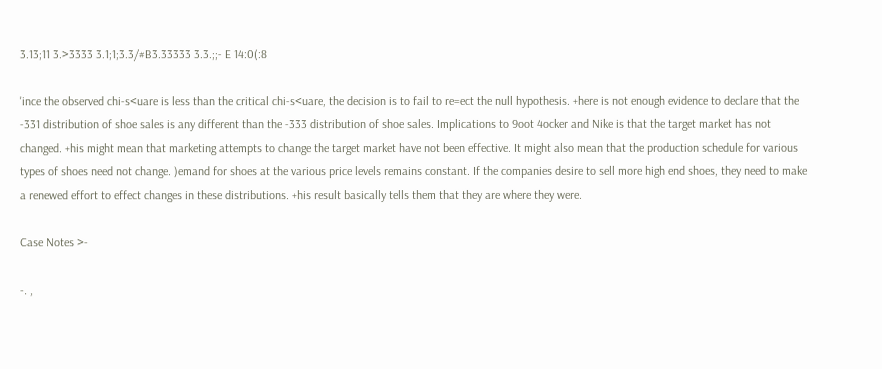3.13;11 3.>3333 3.1;1;3.3/#B3.33333 3.3.;;- E 14:0(:8

'ince the observed chi-s<uare is less than the critical chi-s<uare, the decision is to fail to re=ect the null hypothesis. +here is not enough evidence to declare that the -331 distribution of shoe sales is any different than the -333 distribution of shoe sales. Implications to 9oot 4ocker and Nike is that the target market has not changed. +his might mean that marketing attempts to change the target market have not been effective. It might also mean that the production schedule for various types of shoes need not change. )emand for shoes at the various price levels remains constant. If the companies desire to sell more high end shoes, they need to make a renewed effort to effect changes in these distributions. +his result basically tells them that they are where they were.

Case Notes >-

-. ,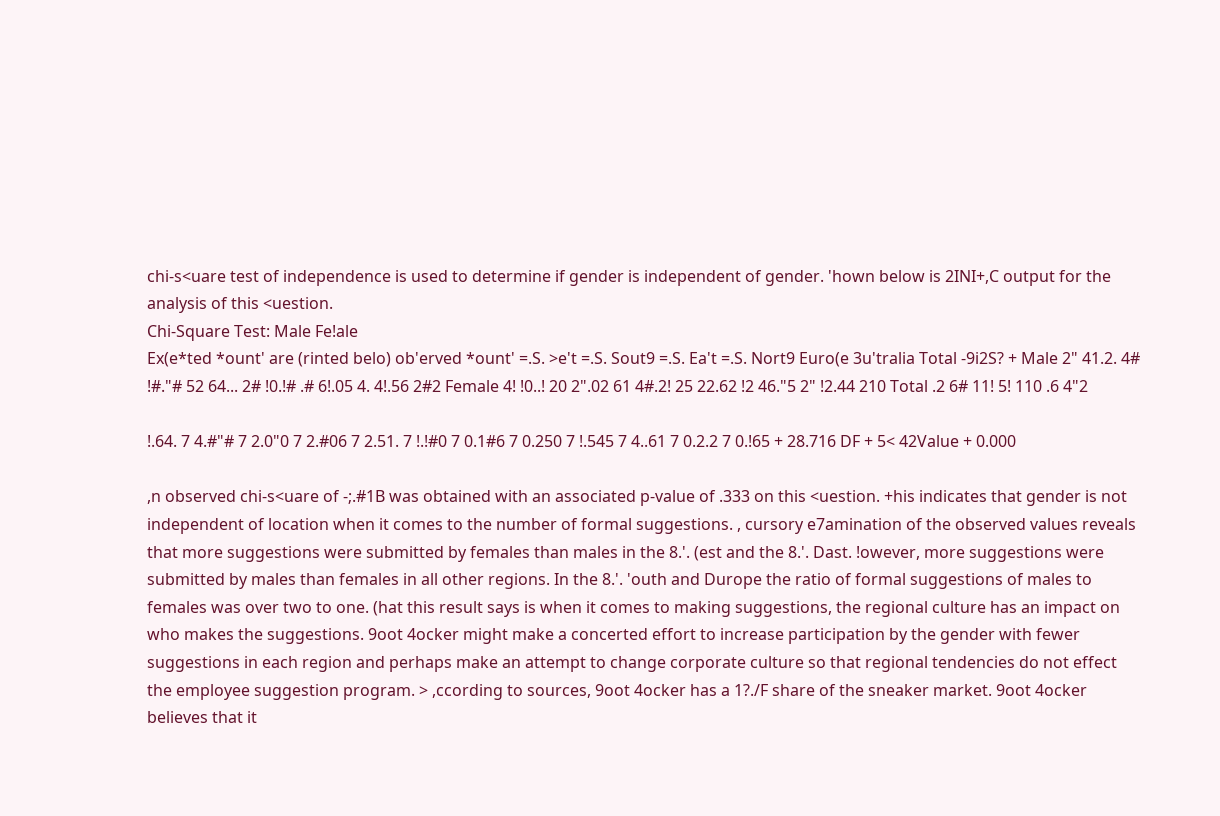chi-s<uare test of independence is used to determine if gender is independent of gender. 'hown below is 2INI+,C output for the analysis of this <uestion.
Chi-Square Test: Male Fe!ale
Ex(e*ted *ount' are (rinted belo) ob'erved *ount' =.S. >e't =.S. Sout9 =.S. Ea't =.S. Nort9 Euro(e 3u'tralia Total -9i2S? + Male 2" 41.2. 4# !#."# 52 64... 2# !0.!# .# 6!.05 4. 4!.56 2#2 Female 4! !0..! 20 2".02 61 4#.2! 25 22.62 !2 46."5 2" !2.44 210 Total .2 6# 11! 5! 110 .6 4"2

!.64. 7 4.#"# 7 2.0"0 7 2.#06 7 2.51. 7 !.!#0 7 0.1#6 7 0.250 7 !.545 7 4..61 7 0.2.2 7 0.!65 + 28.716 DF + 5< 42Value + 0.000

,n observed chi-s<uare of -;.#1B was obtained with an associated p-value of .333 on this <uestion. +his indicates that gender is not independent of location when it comes to the number of formal suggestions. , cursory e7amination of the observed values reveals that more suggestions were submitted by females than males in the 8.'. (est and the 8.'. Dast. !owever, more suggestions were submitted by males than females in all other regions. In the 8.'. 'outh and Durope the ratio of formal suggestions of males to females was over two to one. (hat this result says is when it comes to making suggestions, the regional culture has an impact on who makes the suggestions. 9oot 4ocker might make a concerted effort to increase participation by the gender with fewer suggestions in each region and perhaps make an attempt to change corporate culture so that regional tendencies do not effect the employee suggestion program. > ,ccording to sources, 9oot 4ocker has a 1?./F share of the sneaker market. 9oot 4ocker believes that it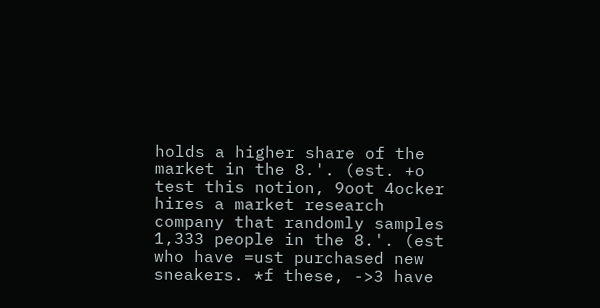holds a higher share of the market in the 8.'. (est. +o test this notion, 9oot 4ocker hires a market research company that randomly samples 1,333 people in the 8.'. (est who have =ust purchased new sneakers. *f these, ->3 have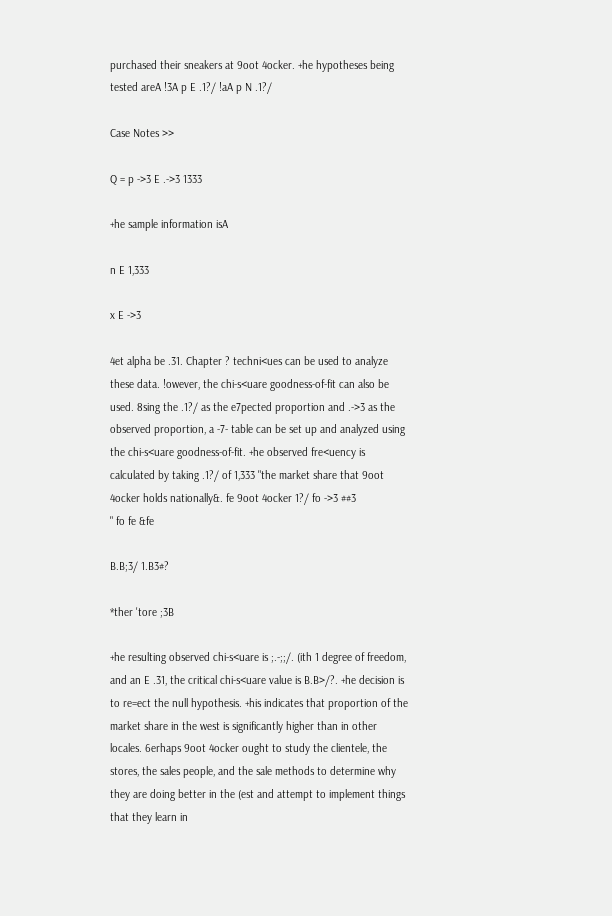purchased their sneakers at 9oot 4ocker. +he hypotheses being tested areA !3A p E .1?/ !aA p N .1?/

Case Notes >>

Q = p ->3 E .->3 1333

+he sample information isA

n E 1,333

x E ->3

4et alpha be .31. Chapter ? techni<ues can be used to analyze these data. !owever, the chi-s<uare goodness-of-fit can also be used. 8sing the .1?/ as the e7pected proportion and .->3 as the observed proportion, a -7- table can be set up and analyzed using the chi-s<uare goodness-of-fit. +he observed fre<uency is calculated by taking .1?/ of 1,333 "the market share that 9oot 4ocker holds nationally&. fe 9oot 4ocker 1?/ fo ->3 ##3
" fo fe &fe

B.B;3/ 1.B3#?

*ther 'tore ;3B

+he resulting observed chi-s<uare is ;.-;;/. (ith 1 degree of freedom, and an E .31, the critical chi-s<uare value is B.B>/?. +he decision is to re=ect the null hypothesis. +his indicates that proportion of the market share in the west is significantly higher than in other locales. 6erhaps 9oot 4ocker ought to study the clientele, the stores, the sales people, and the sale methods to determine why they are doing better in the (est and attempt to implement things that they learn in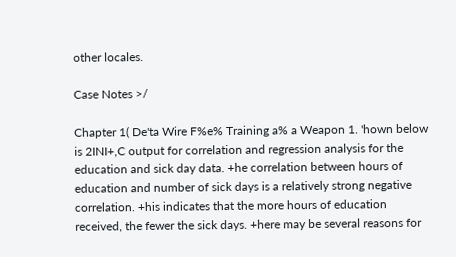other locales.

Case Notes >/

Chapter 1( De'ta Wire F%e% Training a% a Weapon 1. 'hown below is 2INI+,C output for correlation and regression analysis for the education and sick day data. +he correlation between hours of education and number of sick days is a relatively strong negative correlation. +his indicates that the more hours of education received, the fewer the sick days. +here may be several reasons for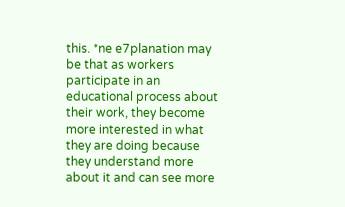this. *ne e7planation may be that as workers participate in an educational process about their work, they become more interested in what they are doing because they understand more about it and can see more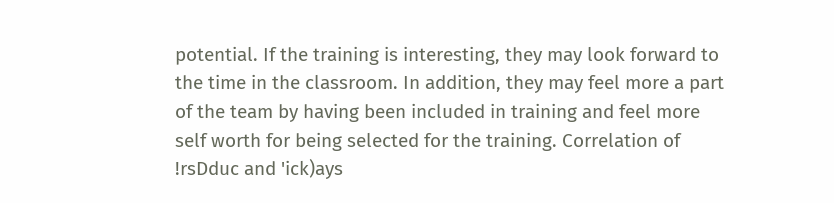potential. If the training is interesting, they may look forward to the time in the classroom. In addition, they may feel more a part of the team by having been included in training and feel more self worth for being selected for the training. Correlation of !rsDduc and 'ick)ays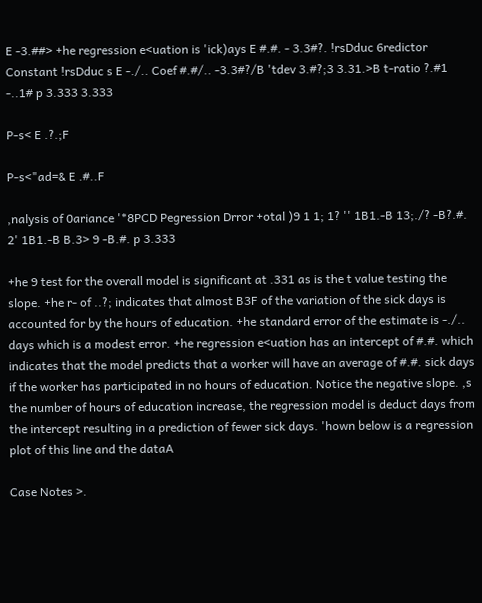E -3.##> +he regression e<uation is 'ick)ays E #.#. - 3.3#?. !rsDduc 6redictor Constant !rsDduc s E -./.. Coef #.#/.. -3.3#?/B 'tdev 3.#?;3 3.31.>B t-ratio ?.#1 -..1# p 3.333 3.333

P-s< E .?.;F

P-s<"ad=& E .#..F

,nalysis of 0ariance '*8PCD Pegression Drror +otal )9 1 1; 1? '' 1B1.-B 13;./? -B?.#. 2' 1B1.-B B.3> 9 -B.#. p 3.333

+he 9 test for the overall model is significant at .331 as is the t value testing the slope. +he r- of ..?; indicates that almost B3F of the variation of the sick days is accounted for by the hours of education. +he standard error of the estimate is -./.. days which is a modest error. +he regression e<uation has an intercept of #.#. which indicates that the model predicts that a worker will have an average of #.#. sick days if the worker has participated in no hours of education. Notice the negative slope. ,s the number of hours of education increase, the regression model is deduct days from the intercept resulting in a prediction of fewer sick days. 'hown below is a regression plot of this line and the dataA

Case Notes >.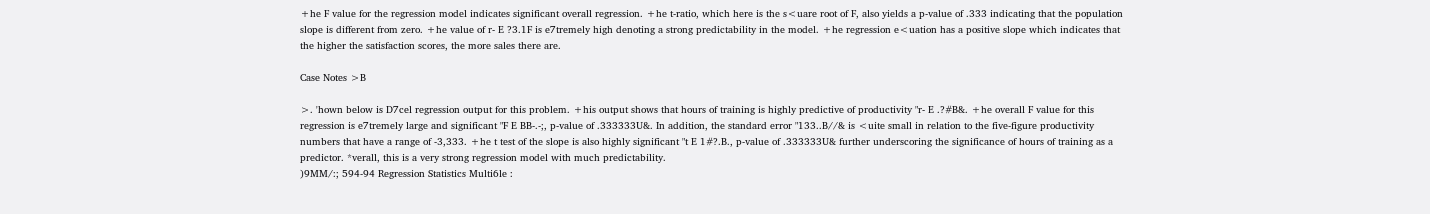+he F value for the regression model indicates significant overall regression. +he t-ratio, which here is the s<uare root of F, also yields a p-value of .333 indicating that the population slope is different from zero. +he value of r- E ?3.1F is e7tremely high denoting a strong predictability in the model. +he regression e<uation has a positive slope which indicates that the higher the satisfaction scores, the more sales there are.

Case Notes >B

>. 'hown below is D7cel regression output for this problem. +his output shows that hours of training is highly predictive of productivity "r- E .?#B&. +he overall F value for this regression is e7tremely large and significant "F E BB-.-;, p-value of .333333U&. In addition, the standard error "133..B//& is <uite small in relation to the five-figure productivity numbers that have a range of -3,333. +he t test of the slope is also highly significant "t E 1#?.B., p-value of .333333U& further underscoring the significance of hours of training as a predictor. *verall, this is a very strong regression model with much predictability.
)9MM/:; 594-94 Regression Statistics Multi6le :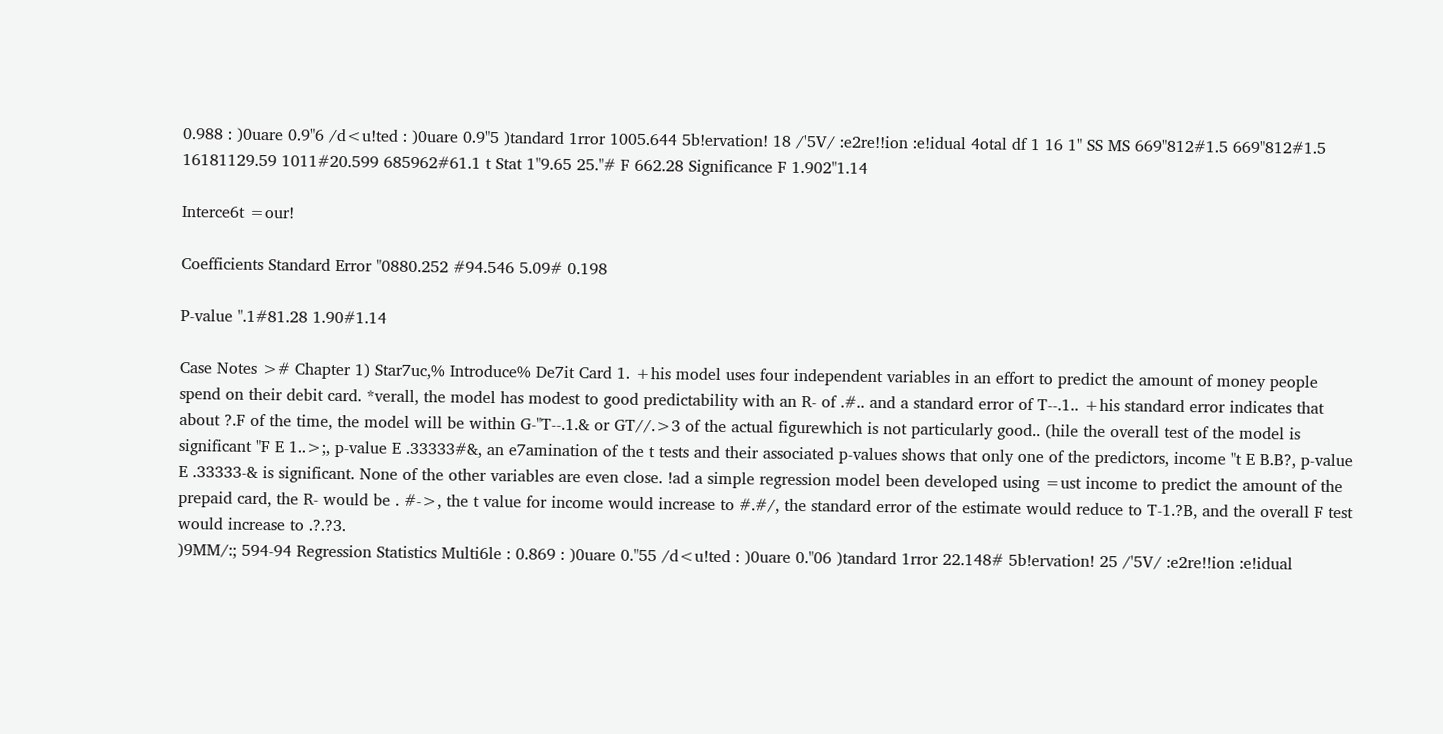0.988 : )0uare 0.9"6 /d<u!ted : )0uare 0.9"5 )tandard 1rror 1005.644 5b!ervation! 18 /'5V/ :e2re!!ion :e!idual 4otal df 1 16 1" SS MS 669"812#1.5 669"812#1.5 16181129.59 1011#20.599 685962#61.1 t Stat 1"9.65 25."# F 662.28 Significance F 1.902"1.14

Interce6t =our!

Coefficients Standard Error "0880.252 #94.546 5.09# 0.198

P-value ".1#81.28 1.90#1.14

Case Notes ># Chapter 1) Star7uc,% Introduce% De7it Card 1. +his model uses four independent variables in an effort to predict the amount of money people spend on their debit card. *verall, the model has modest to good predictability with an R- of .#.. and a standard error of T--.1.. +his standard error indicates that about ?.F of the time, the model will be within G-"T--.1.& or GT//.>3 of the actual figurewhich is not particularly good.. (hile the overall test of the model is significant "F E 1..>;, p-value E .33333#&, an e7amination of the t tests and their associated p-values shows that only one of the predictors, income "t E B.B?, p-value E .33333-& is significant. None of the other variables are even close. !ad a simple regression model been developed using =ust income to predict the amount of the prepaid card, the R- would be . #->, the t value for income would increase to #.#/, the standard error of the estimate would reduce to T-1.?B, and the overall F test would increase to .?.?3.
)9MM/:; 594-94 Regression Statistics Multi6le : 0.869 : )0uare 0."55 /d<u!ted : )0uare 0."06 )tandard 1rror 22.148# 5b!ervation! 25 /'5V/ :e2re!!ion :e!idual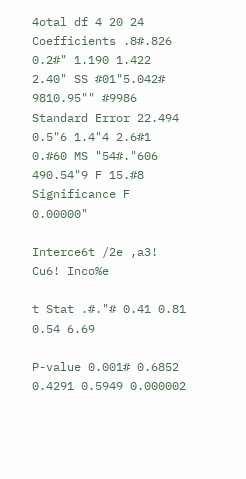4otal df 4 20 24 Coefficients .8#.826 0.2#" 1.190 1.422 2.40" SS #01"5.042# 9810.95"" #9986 Standard Error 22.494 0.5"6 1.4"4 2.6#1 0.#60 MS "54#."606 490.54"9 F 15.#8 Significance F 0.00000"

Interce6t /2e ,a3! Cu6! Inco%e

t Stat .#."# 0.41 0.81 0.54 6.69

P-value 0.001# 0.6852 0.4291 0.5949 0.000002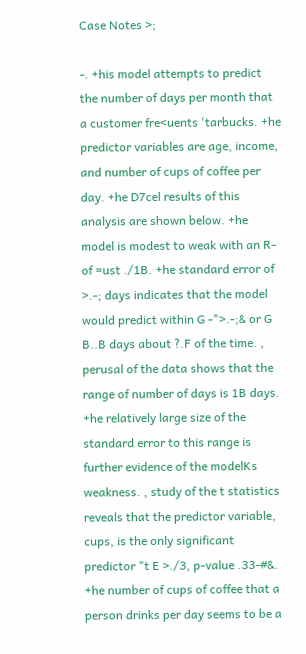Case Notes >;

-. +his model attempts to predict the number of days per month that a customer fre<uents 'tarbucks. +he predictor variables are age, income, and number of cups of coffee per day. +he D7cel results of this analysis are shown below. +he model is modest to weak with an R- of =ust ./1B. +he standard error of >.-; days indicates that the model would predict within G -">.-;& or G B..B days about ?.F of the time. , perusal of the data shows that the range of number of days is 1B days. +he relatively large size of the standard error to this range is further evidence of the modelKs weakness. , study of the t statistics reveals that the predictor variable, cups, is the only significant predictor "t E >./3, p-value .33-#&. +he number of cups of coffee that a person drinks per day seems to be a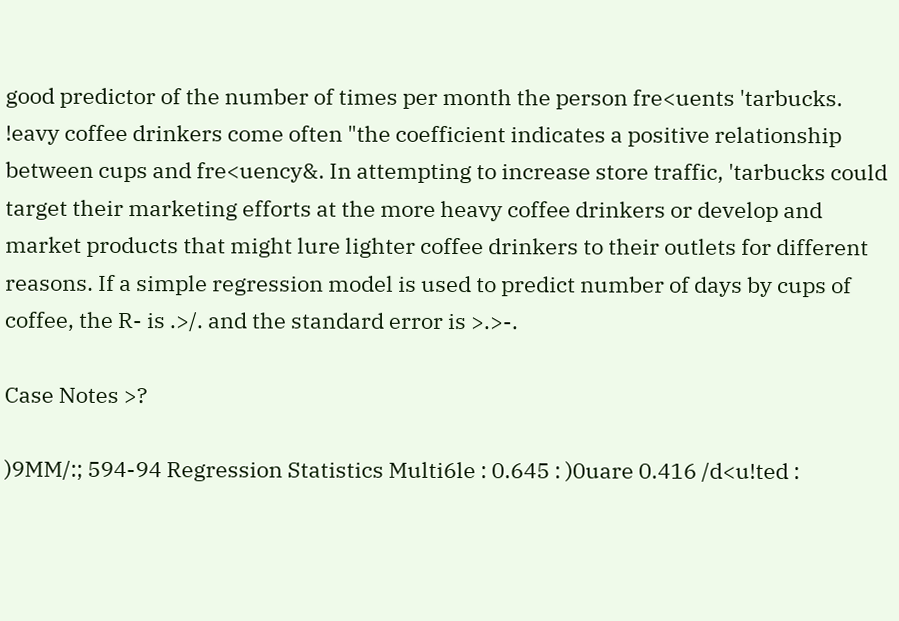good predictor of the number of times per month the person fre<uents 'tarbucks. !eavy coffee drinkers come often "the coefficient indicates a positive relationship between cups and fre<uency&. In attempting to increase store traffic, 'tarbucks could target their marketing efforts at the more heavy coffee drinkers or develop and market products that might lure lighter coffee drinkers to their outlets for different reasons. If a simple regression model is used to predict number of days by cups of coffee, the R- is .>/. and the standard error is >.>-.

Case Notes >?

)9MM/:; 594-94 Regression Statistics Multi6le : 0.645 : )0uare 0.416 /d<u!ted :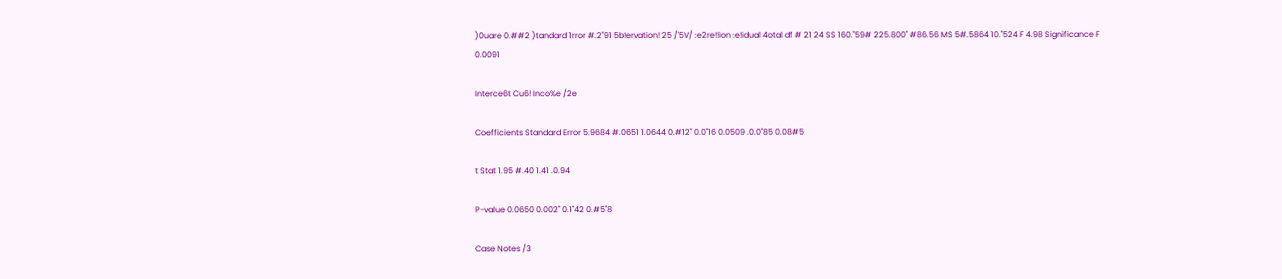)0uare 0.##2 )tandard 1rror #.2"91 5b!ervation! 25 /'5V/ :e2re!!ion :e!idual 4otal df # 21 24 SS 160."59# 225.800" #86.56 MS 5#.5864 10."524 F 4.98 Significance F 0.0091

Interce6t Cu6! Inco%e /2e

Coefficients Standard Error 5.9684 #.0651 1.0644 0.#12" 0.0"16 0.0509 .0.0"85 0.08#5

t Stat 1.95 #.40 1.41 .0.94

P-value 0.0650 0.002" 0.1"42 0.#5"8

Case Notes /3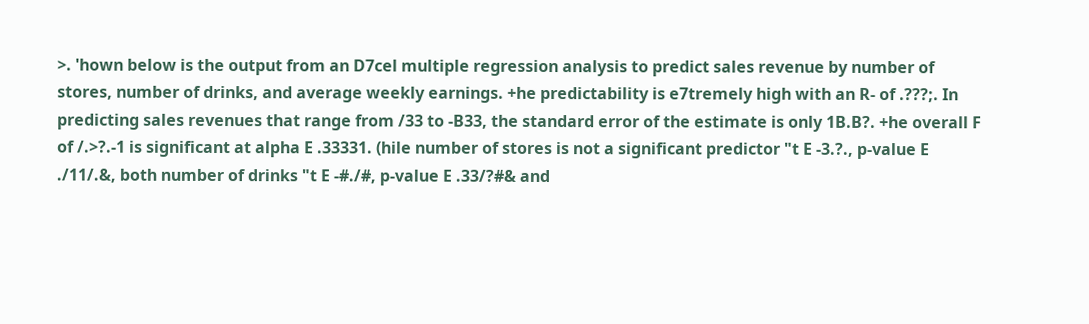>. 'hown below is the output from an D7cel multiple regression analysis to predict sales revenue by number of stores, number of drinks, and average weekly earnings. +he predictability is e7tremely high with an R- of .???;. In predicting sales revenues that range from /33 to -B33, the standard error of the estimate is only 1B.B?. +he overall F of /.>?.-1 is significant at alpha E .33331. (hile number of stores is not a significant predictor "t E -3.?., p-value E ./11/.&, both number of drinks "t E -#./#, p-value E .33/?#& and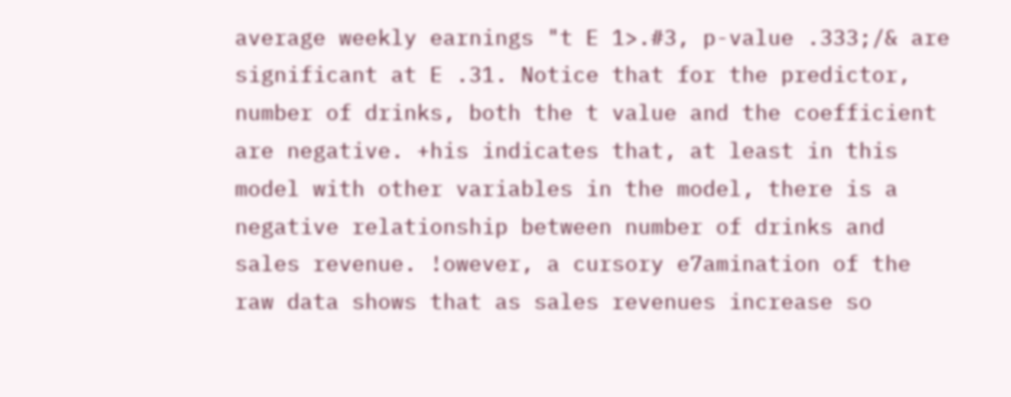average weekly earnings "t E 1>.#3, p-value .333;/& are significant at E .31. Notice that for the predictor, number of drinks, both the t value and the coefficient are negative. +his indicates that, at least in this model with other variables in the model, there is a negative relationship between number of drinks and sales revenue. !owever, a cursory e7amination of the raw data shows that as sales revenues increase so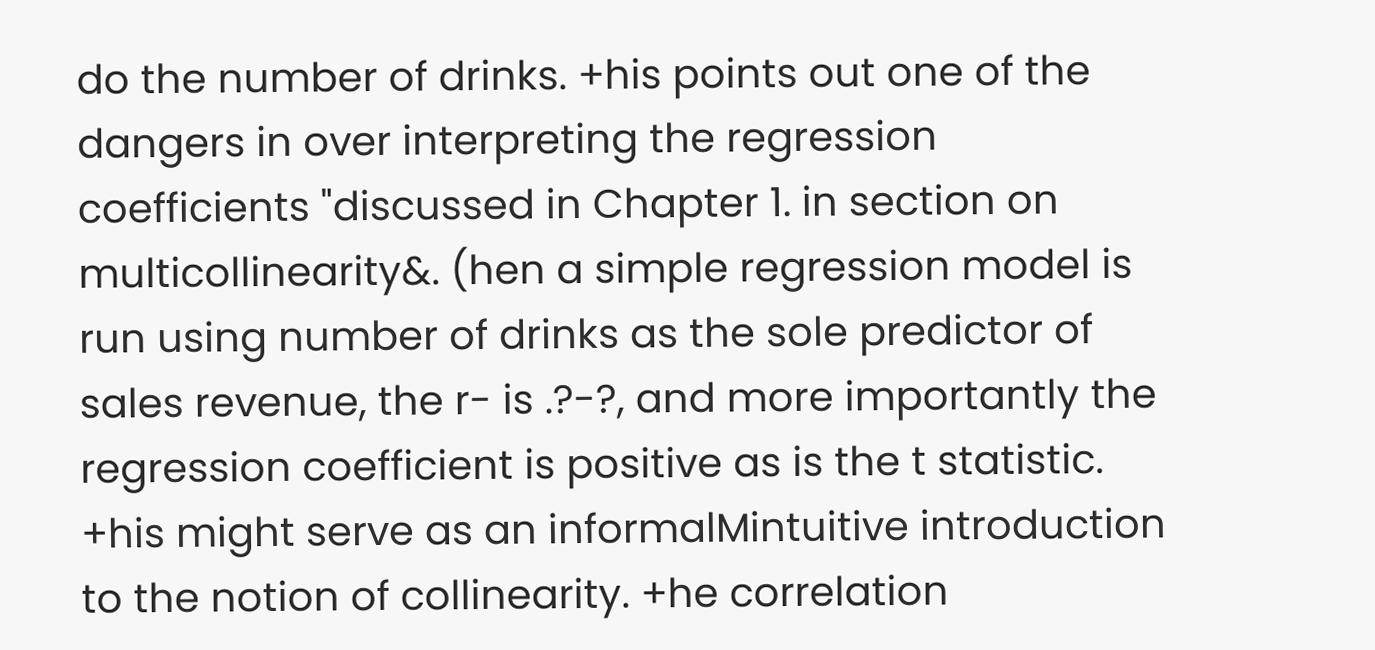do the number of drinks. +his points out one of the dangers in over interpreting the regression coefficients "discussed in Chapter 1. in section on multicollinearity&. (hen a simple regression model is run using number of drinks as the sole predictor of sales revenue, the r- is .?-?, and more importantly the regression coefficient is positive as is the t statistic. +his might serve as an informalMintuitive introduction to the notion of collinearity. +he correlation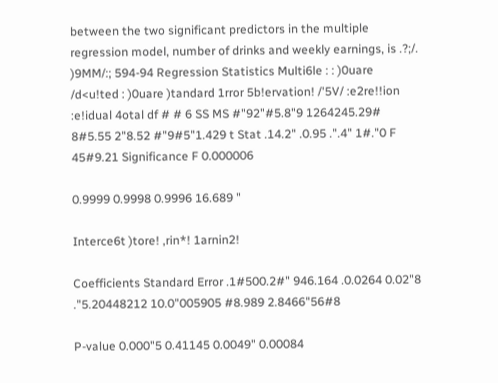between the two significant predictors in the multiple regression model, number of drinks and weekly earnings, is .?;/.
)9MM/:; 594-94 Regression Statistics Multi6le : : )0uare /d<u!ted : )0uare )tandard 1rror 5b!ervation! /'5V/ :e2re!!ion :e!idual 4otal df # # 6 SS MS #"92"#5.8"9 1264245.29# 8#5.55 2"8.52 #"9#5"1.429 t Stat .14.2" .0.95 .".4" 1#."0 F 45#9.21 Significance F 0.000006

0.9999 0.9998 0.9996 16.689 "

Interce6t )tore! ,rin*! 1arnin2!

Coefficients Standard Error .1#500.2#" 946.164 .0.0264 0.02"8 ."5.20448212 10.0"005905 #8.989 2.8466"56#8

P-value 0.000"5 0.41145 0.0049" 0.00084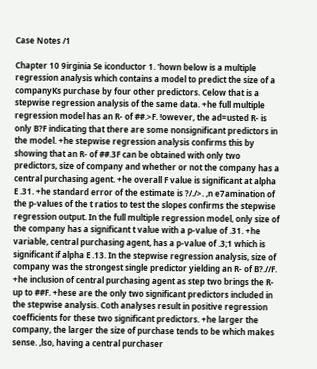Case Notes /1

Chapter 10 9irginia Se iconductor 1. 'hown below is a multiple regression analysis which contains a model to predict the size of a companyKs purchase by four other predictors. Celow that is a stepwise regression analysis of the same data. +he full multiple regression model has an R- of ##.>F. !owever, the ad=usted R- is only B?F indicating that there are some nonsignificant predictors in the model. +he stepwise regression analysis confirms this by showing that an R- of ##.3F can be obtained with only two predictors, size of company and whether or not the company has a central purchasing agent. +he overall F value is significant at alpha E .31. +he standard error of the estimate is ?/./>. ,n e7amination of the p-values of the t ratios to test the slopes confirms the stepwise regression output. In the full multiple regression model, only size of the company has a significant t value with a p-value of .31. +he variable, central purchasing agent, has a p-value of .3;1 which is significant if alpha E .13. In the stepwise regression analysis, size of company was the strongest single predictor yielding an R- of B?.//F. +he inclusion of central purchasing agent as step two brings the R- up to ##F. +hese are the only two significant predictors included in the stepwise analysis. Coth analyses result in positive regression coefficients for these two significant predictors. +he larger the company, the larger the size of purchase tends to be which makes sense. ,lso, having a central purchaser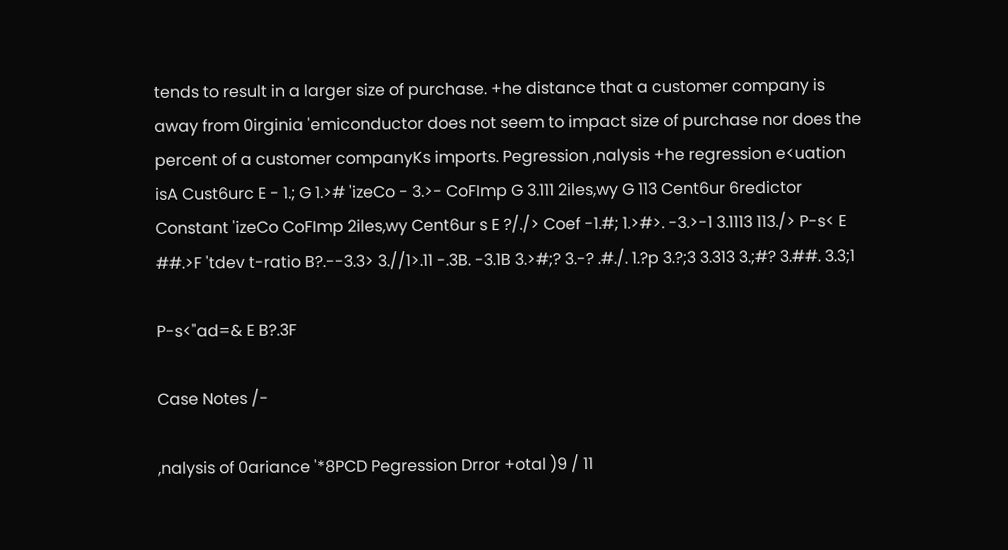tends to result in a larger size of purchase. +he distance that a customer company is away from 0irginia 'emiconductor does not seem to impact size of purchase nor does the percent of a customer companyKs imports. Pegression ,nalysis +he regression e<uation isA Cust6urc E - 1.; G 1.># 'izeCo - 3.>- CoFImp G 3.111 2iles,wy G 113 Cent6ur 6redictor Constant 'izeCo CoFImp 2iles,wy Cent6ur s E ?/./> Coef -1.#; 1.>#>. -3.>-1 3.1113 113./> P-s< E ##.>F 'tdev t-ratio B?.--3.3> 3.//1>.11 -.3B. -3.1B 3.>#;? 3.-? .#./. 1.?p 3.?;3 3.313 3.;#? 3.##. 3.3;1

P-s<"ad=& E B?.3F

Case Notes /-

,nalysis of 0ariance '*8PCD Pegression Drror +otal )9 / 11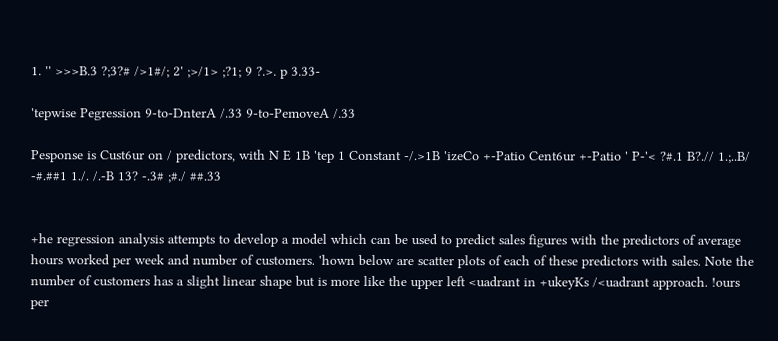1. '' >>>B.3 ?;3?# />1#/; 2' ;>/1> ;?1; 9 ?.>. p 3.33-

'tepwise Pegression 9-to-DnterA /.33 9-to-PemoveA /.33

Pesponse is Cust6ur on / predictors, with N E 1B 'tep 1 Constant -/.>1B 'izeCo +-Patio Cent6ur +-Patio ' P-'< ?#.1 B?.// 1.;..B/ -#.##1 1./. /.-B 13? -.3# ;#./ ##.33


+he regression analysis attempts to develop a model which can be used to predict sales figures with the predictors of average hours worked per week and number of customers. 'hown below are scatter plots of each of these predictors with sales. Note the number of customers has a slight linear shape but is more like the upper left <uadrant in +ukeyKs /<uadrant approach. !ours per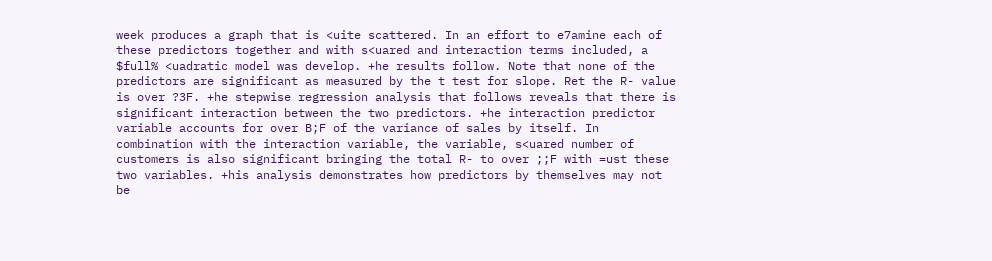week produces a graph that is <uite scattered. In an effort to e7amine each of these predictors together and with s<uared and interaction terms included, a $full% <uadratic model was develop. +he results follow. Note that none of the predictors are significant as measured by the t test for slope. Ret the R- value is over ?3F. +he stepwise regression analysis that follows reveals that there is significant interaction between the two predictors. +he interaction predictor variable accounts for over B;F of the variance of sales by itself. In combination with the interaction variable, the variable, s<uared number of customers is also significant bringing the total R- to over ;;F with =ust these two variables. +his analysis demonstrates how predictors by themselves may not be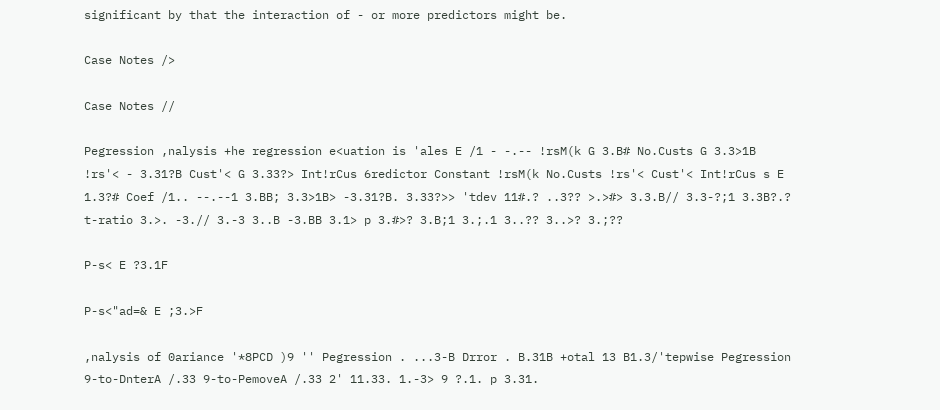significant by that the interaction of - or more predictors might be.

Case Notes />

Case Notes //

Pegression ,nalysis +he regression e<uation is 'ales E /1 - -.-- !rsM(k G 3.B# No.Custs G 3.3>1B !rs'< - 3.31?B Cust'< G 3.33?> Int!rCus 6redictor Constant !rsM(k No.Custs !rs'< Cust'< Int!rCus s E 1.3?# Coef /1.. --.--1 3.BB; 3.3>1B> -3.31?B. 3.33?>> 'tdev 11#.? ..3?? >.>#> 3.3.B// 3.3-?;1 3.3B?.? t-ratio 3.>. -3.// 3.-3 3..B -3.BB 3.1> p 3.#>? 3.B;1 3.;.1 3..?? 3..>? 3.;??

P-s< E ?3.1F

P-s<"ad=& E ;3.>F

,nalysis of 0ariance '*8PCD )9 '' Pegression . ...3-B Drror . B.31B +otal 13 B1.3/'tepwise Pegression 9-to-DnterA /.33 9-to-PemoveA /.33 2' 11.33. 1.-3> 9 ?.1. p 3.31.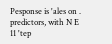Pesponse is 'ales on . predictors, with N E 11 'tep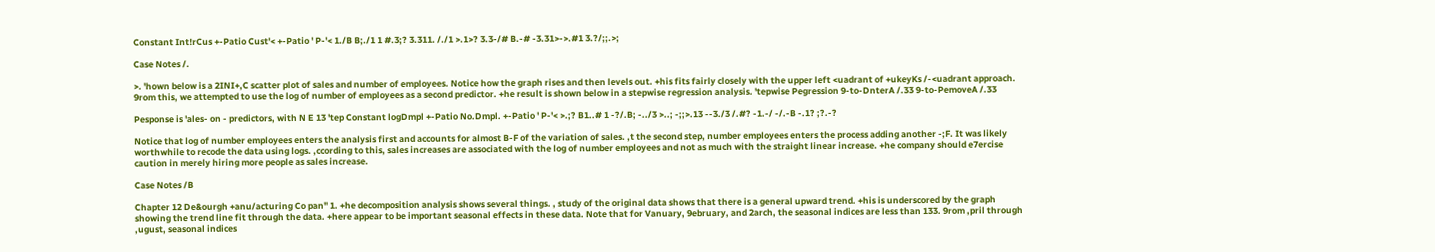Constant Int!rCus +-Patio Cust'< +-Patio ' P-'< 1./B B;./1 1 #.3;? 3.311. /./1 >.1>? 3.3-/# B.-# -3.31>->.#1 3.?/;;.>;

Case Notes /.

>. 'hown below is a 2INI+,C scatter plot of sales and number of employees. Notice how the graph rises and then levels out. +his fits fairly closely with the upper left <uadrant of +ukeyKs /-<uadrant approach. 9rom this, we attempted to use the log of number of employees as a second predictor. +he result is shown below in a stepwise regression analysis. 'tepwise Pegression 9-to-DnterA /.33 9-to-PemoveA /.33

Pesponse is 'ales- on - predictors, with N E 13 'tep Constant logDmpl +-Patio No.Dmpl. +-Patio ' P-'< >.;? B1..# 1 -?/.B; -../3 >..; -;;>.13 --3./3 /.#? -1.-/ -/.-B -.1? ;?.-?

Notice that log of number employees enters the analysis first and accounts for almost B-F of the variation of sales. ,t the second step, number employees enters the process adding another -;F. It was likely worthwhile to recode the data using logs. ,ccording to this, sales increases are associated with the log of number employees and not as much with the straight linear increase. +he company should e7ercise caution in merely hiring more people as sales increase.

Case Notes /B

Chapter 12 De&ourgh +anu/acturing Co pan" 1. +he decomposition analysis shows several things. , study of the original data shows that there is a general upward trend. +his is underscored by the graph showing the trend line fit through the data. +here appear to be important seasonal effects in these data. Note that for Vanuary, 9ebruary, and 2arch, the seasonal indices are less than 133. 9rom ,pril through ,ugust, seasonal indices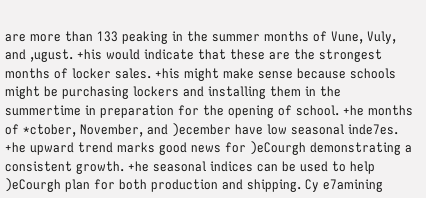are more than 133 peaking in the summer months of Vune, Vuly, and ,ugust. +his would indicate that these are the strongest months of locker sales. +his might make sense because schools might be purchasing lockers and installing them in the summertime in preparation for the opening of school. +he months of *ctober, November, and )ecember have low seasonal inde7es. +he upward trend marks good news for )eCourgh demonstrating a consistent growth. +he seasonal indices can be used to help )eCourgh plan for both production and shipping. Cy e7amining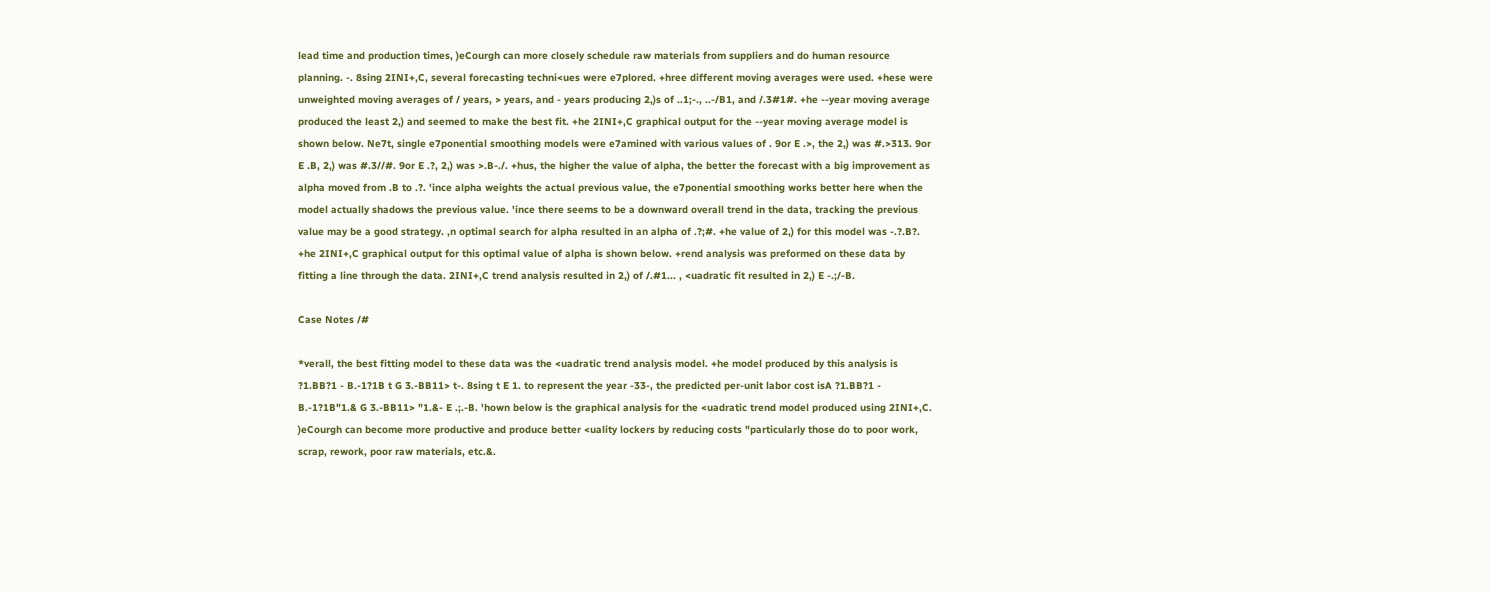lead time and production times, )eCourgh can more closely schedule raw materials from suppliers and do human resource planning. -. 8sing 2INI+,C, several forecasting techni<ues were e7plored. +hree different moving averages were used. +hese were unweighted moving averages of / years, > years, and - years producing 2,)s of ..1;-., ..-/B1, and /.3#1#. +he --year moving average produced the least 2,) and seemed to make the best fit. +he 2INI+,C graphical output for the --year moving average model is shown below. Ne7t, single e7ponential smoothing models were e7amined with various values of . 9or E .>, the 2,) was #.>313. 9or E .B, 2,) was #.3//#. 9or E .?, 2,) was >.B-./. +hus, the higher the value of alpha, the better the forecast with a big improvement as alpha moved from .B to .?. 'ince alpha weights the actual previous value, the e7ponential smoothing works better here when the model actually shadows the previous value. 'ince there seems to be a downward overall trend in the data, tracking the previous value may be a good strategy. ,n optimal search for alpha resulted in an alpha of .?;#. +he value of 2,) for this model was -.?.B?. +he 2INI+,C graphical output for this optimal value of alpha is shown below. +rend analysis was preformed on these data by fitting a line through the data. 2INI+,C trend analysis resulted in 2,) of /.#1... , <uadratic fit resulted in 2,) E -.;/-B.

Case Notes /#

*verall, the best fitting model to these data was the <uadratic trend analysis model. +he model produced by this analysis is ?1.BB?1 - B.-1?1B t G 3.-BB11> t-. 8sing t E 1. to represent the year -33-, the predicted per-unit labor cost isA ?1.BB?1 - B.-1?1B"1.& G 3.-BB11> "1.&- E .;.-B. 'hown below is the graphical analysis for the <uadratic trend model produced using 2INI+,C. )eCourgh can become more productive and produce better <uality lockers by reducing costs "particularly those do to poor work, scrap, rework, poor raw materials, etc.&.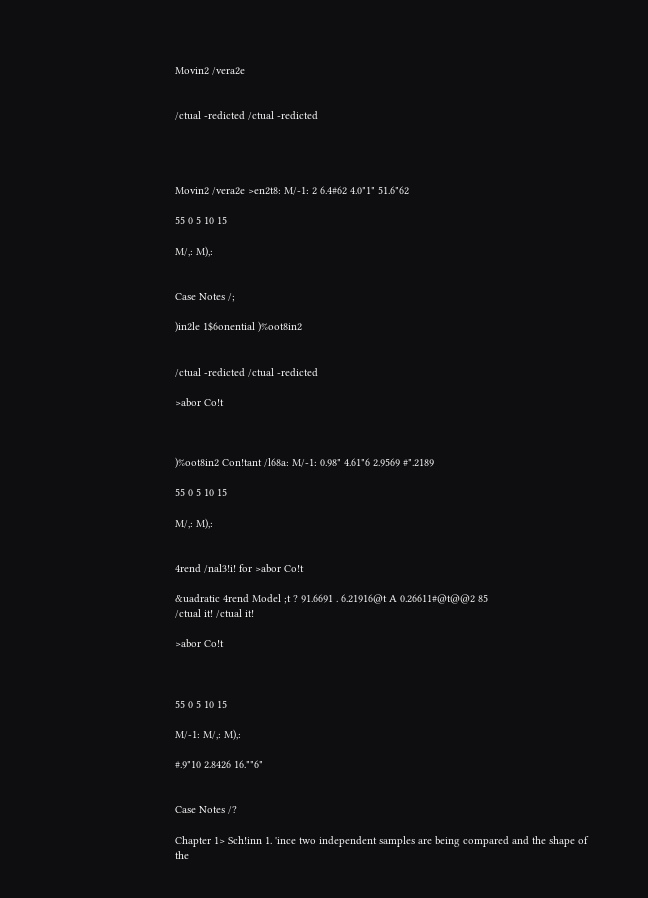Movin2 /vera2e


/ctual -redicted /ctual -redicted




Movin2 /vera2e >en2t8: M/-1: 2 6.4#62 4.0"1" 51.6"62

55 0 5 10 15

M/,: M),:


Case Notes /;

)in2le 1$6onential )%oot8in2


/ctual -redicted /ctual -redicted

>abor Co!t



)%oot8in2 Con!tant /l68a: M/-1: 0.98" 4.61"6 2.9569 #".2189

55 0 5 10 15

M/,: M),:


4rend /nal3!i! for >abor Co!t

&uadratic 4rend Model ;t ? 91.6691 . 6.21916@t A 0.26611#@t@@2 85
/ctual it! /ctual it!

>abor Co!t



55 0 5 10 15

M/-1: M/,: M),:

#.9"10 2.8426 16.""6"


Case Notes /?

Chapter 1> Sch!inn 1. 'ince two independent samples are being compared and the shape of the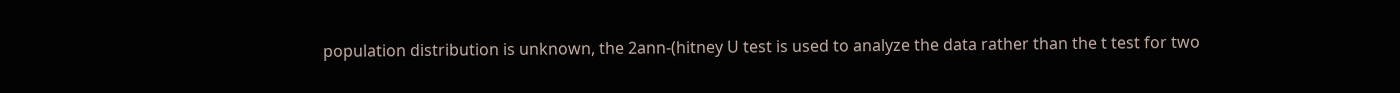population distribution is unknown, the 2ann-(hitney U test is used to analyze the data rather than the t test for two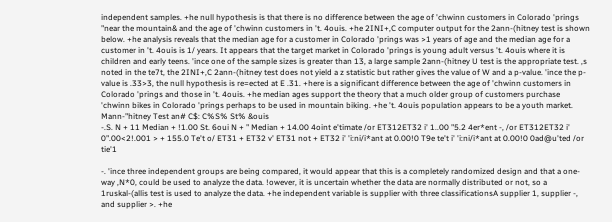independent samples. +he null hypothesis is that there is no difference between the age of 'chwinn customers in Colorado 'prings "near the mountain& and the age of 'chwinn customers in 't. 4ouis. +he 2INI+,C computer output for the 2ann-(hitney test is shown below. +he analysis reveals that the median age for a customer in Colorado 'prings was >1 years of age and the median age for a customer in 't. 4ouis is 1/ years. It appears that the target market in Colorado 'prings is young adult versus 't. 4ouis where it is children and early teens. 'ince one of the sample sizes is greater than 13, a large sample 2ann-(hitney U test is the appropriate test. ,s noted in the te7t, the 2INI+,C 2ann-(hitney test does not yield a z statistic but rather gives the value of W and a p-value. 'ince the p-value is .33>3, the null hypothesis is re=ected at E .31. +here is a significant difference between the age of 'chwinn customers in Colorado 'prings and those in 't. 4ouis. +he median ages support the theory that a much older group of customers purchase 'chwinn bikes in Colorado 'prings perhaps to be used in mountain biking. +he 't. 4ouis population appears to be a youth market.
Mann-"hitney Test an# C$: C%S% St% &ouis
-.S. N + 11 Median + !1.00 St. 6oui N + " Median + 14.00 4oint e'timate /or ET312ET32 i' 1..00 "5.2 4er*ent -, /or ET312ET32 i' 0".00<2!.001 > + 155.0 Te't o/ ET31 + ET32 v' ET31 not + ET32 i' 'i:ni/i*ant at 0.00!0 T9e te't i' 'i:ni/i*ant at 0.00!0 0ad@u'ted /or tie'1

-. 'ince three independent groups are being compared, it would appear that this is a completely randomized design and that a one-way ,N*0, could be used to analyze the data. !owever, it is uncertain whether the data are normally distributed or not, so a 1ruskal-(allis test is used to analyze the data. +he independent variable is supplier with three classificationsA supplier 1, supplier -, and supplier >. +he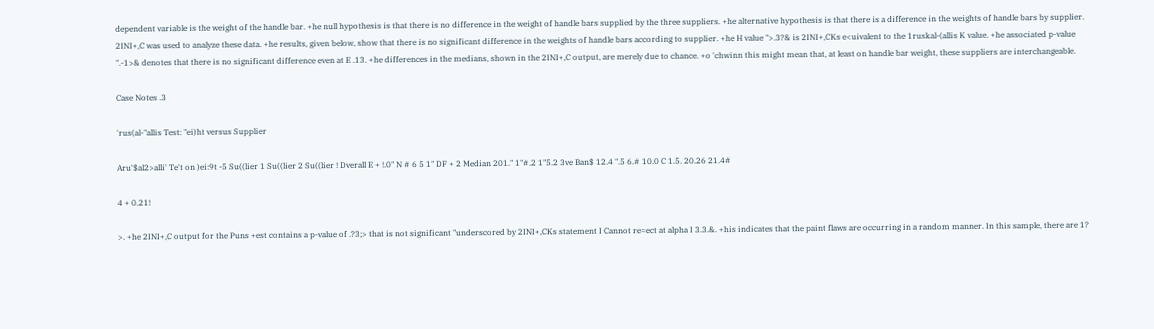dependent variable is the weight of the handle bar. +he null hypothesis is that there is no difference in the weight of handle bars supplied by the three suppliers. +he alternative hypothesis is that there is a difference in the weights of handle bars by supplier. 2INI+,C was used to analyze these data. +he results, given below, show that there is no significant difference in the weights of handle bars according to supplier. +he H value ">.3?& is 2INI+,CKs e<uivalent to the 1ruskal-(allis K value. +he associated p-value ".-1>& denotes that there is no significant difference even at E .13. +he differences in the medians, shown in the 2INI+,C output, are merely due to chance. +o 'chwinn this might mean that, at least on handle bar weight, these suppliers are interchangeable.

Case Notes .3

'rus(al-"allis Test: "ei)ht versus Supplier

Aru'$al2>alli' Te't on )ei:9t -5 Su((lier 1 Su((lier 2 Su((lier ! Dverall E + !.0" N # 6 5 1" DF + 2 Median 201." 1"#.2 1"5.2 3ve Ban$ 12.4 ".5 6.# 10.0 C 1.5. 20.26 21.4#

4 + 0.21!

>. +he 2INI+,C output for the Puns +est contains a p-value of .?3;> that is not significant "underscored by 2INI+,CKs statement I Cannot re=ect at alpha I 3.3.&. +his indicates that the paint flaws are occurring in a random manner. In this sample, there are 1?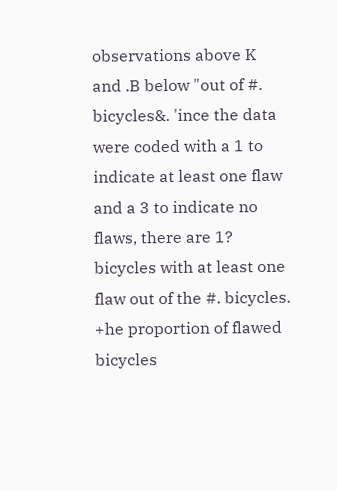observations above K and .B below "out of #. bicycles&. 'ince the data were coded with a 1 to indicate at least one flaw and a 3 to indicate no flaws, there are 1? bicycles with at least one flaw out of the #. bicycles. +he proportion of flawed bicycles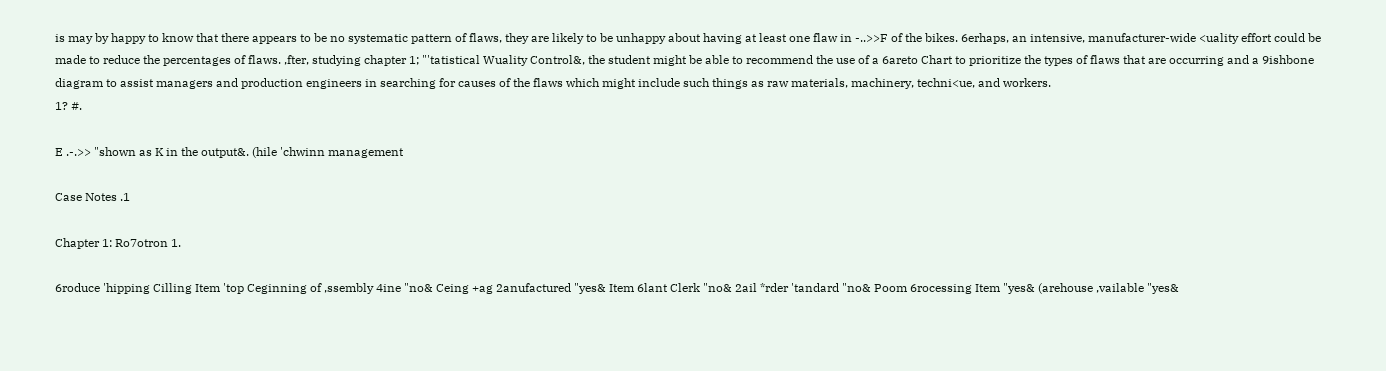is may by happy to know that there appears to be no systematic pattern of flaws, they are likely to be unhappy about having at least one flaw in -..>>F of the bikes. 6erhaps, an intensive, manufacturer-wide <uality effort could be made to reduce the percentages of flaws. ,fter, studying chapter 1; "'tatistical Wuality Control&, the student might be able to recommend the use of a 6areto Chart to prioritize the types of flaws that are occurring and a 9ishbone diagram to assist managers and production engineers in searching for causes of the flaws which might include such things as raw materials, machinery, techni<ue, and workers.
1? #.

E .-.>> "shown as K in the output&. (hile 'chwinn management

Case Notes .1

Chapter 1: Ro7otron 1.

6roduce 'hipping Cilling Item 'top Ceginning of ,ssembly 4ine "no& Ceing +ag 2anufactured "yes& Item 6lant Clerk "no& 2ail *rder 'tandard "no& Poom 6rocessing Item "yes& (arehouse ,vailable "yes&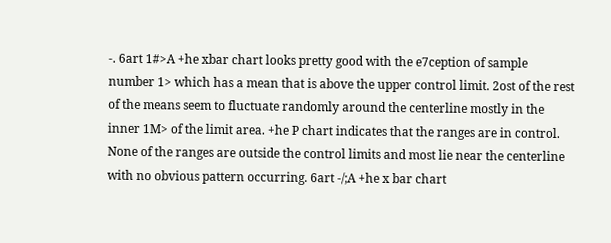-. 6art 1#>A +he xbar chart looks pretty good with the e7ception of sample number 1> which has a mean that is above the upper control limit. 2ost of the rest of the means seem to fluctuate randomly around the centerline mostly in the inner 1M> of the limit area. +he P chart indicates that the ranges are in control. None of the ranges are outside the control limits and most lie near the centerline with no obvious pattern occurring. 6art -/;A +he x bar chart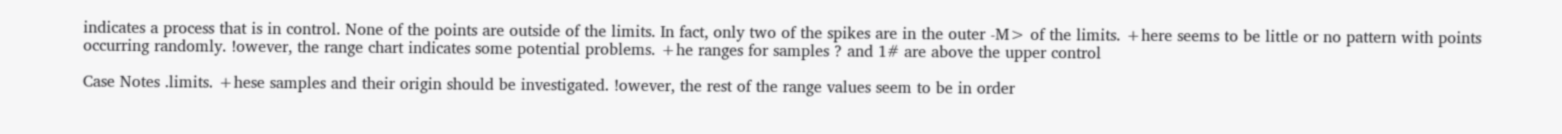indicates a process that is in control. None of the points are outside of the limits. In fact, only two of the spikes are in the outer -M> of the limits. +here seems to be little or no pattern with points occurring randomly. !owever, the range chart indicates some potential problems. +he ranges for samples ? and 1# are above the upper control

Case Notes .limits. +hese samples and their origin should be investigated. !owever, the rest of the range values seem to be in order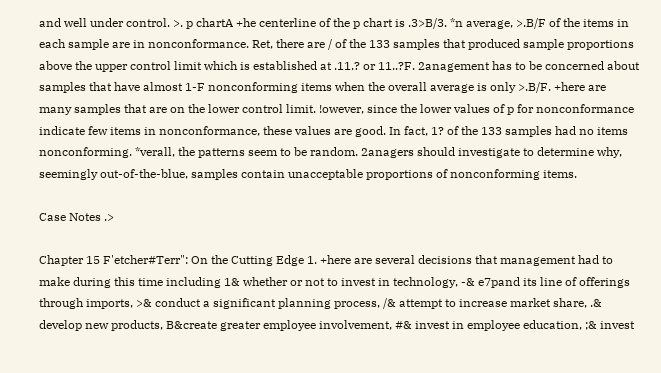and well under control. >. p chartA +he centerline of the p chart is .3>B/3. *n average, >.B/F of the items in each sample are in nonconformance. Ret, there are / of the 133 samples that produced sample proportions above the upper control limit which is established at .11.? or 11..?F. 2anagement has to be concerned about samples that have almost 1-F nonconforming items when the overall average is only >.B/F. +here are many samples that are on the lower control limit. !owever, since the lower values of p for nonconformance indicate few items in nonconformance, these values are good. In fact, 1? of the 133 samples had no items nonconforming. *verall, the patterns seem to be random. 2anagers should investigate to determine why, seemingly out-of-the-blue, samples contain unacceptable proportions of nonconforming items.

Case Notes .>

Chapter 15 F'etcher#Terr": On the Cutting Edge 1. +here are several decisions that management had to make during this time including 1& whether or not to invest in technology, -& e7pand its line of offerings through imports, >& conduct a significant planning process, /& attempt to increase market share, .& develop new products, B&create greater employee involvement, #& invest in employee education, ;& invest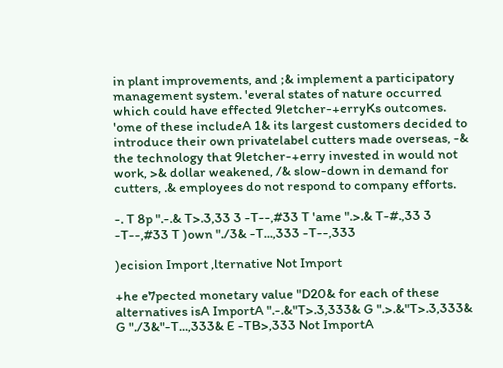in plant improvements, and ;& implement a participatory management system. 'everal states of nature occurred which could have effected 9letcher-+erryKs outcomes. 'ome of these includeA 1& its largest customers decided to introduce their own privatelabel cutters made overseas, -& the technology that 9letcher-+erry invested in would not work, >& dollar weakened, /& slow-down in demand for cutters, .& employees do not respond to company efforts.

-. T 8p ".-.& T>.3,33 3 -T--,#33 T 'ame ".>.& T-#.,33 3 -T--,#33 T )own "./3& -T...,333 -T--,333

)ecision Import ,lternative Not Import

+he e7pected monetary value "D20& for each of these alternatives isA ImportA ".-.&"T>.3,333& G ".>.&"T>.3,333& G "./3&"-T...,333& E -TB>,333 Not ImportA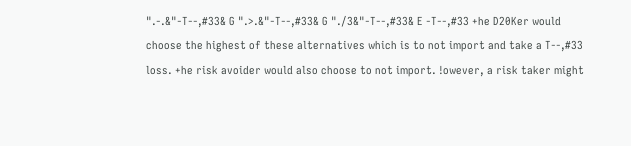".-.&"-T--,#33& G ".>.&"-T--,#33& G "./3&"-T--,#33& E -T--,#33 +he D20Ker would choose the highest of these alternatives which is to not import and take a T--,#33 loss. +he risk avoider would also choose to not import. !owever, a risk taker might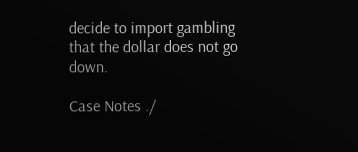decide to import gambling that the dollar does not go down.

Case Notes ./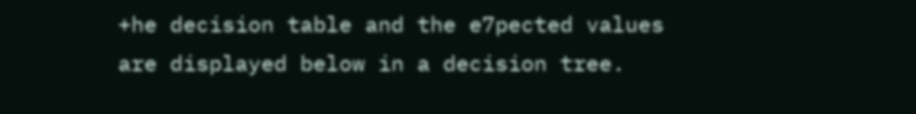+he decision table and the e7pected values are displayed below in a decision tree.